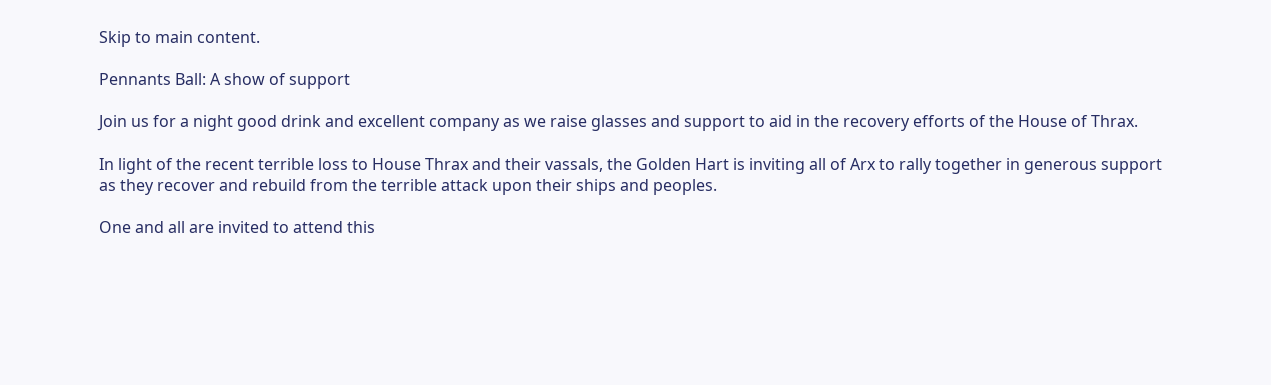Skip to main content.

Pennants Ball: A show of support

Join us for a night good drink and excellent company as we raise glasses and support to aid in the recovery efforts of the House of Thrax.

In light of the recent terrible loss to House Thrax and their vassals, the Golden Hart is inviting all of Arx to rally together in generous support as they recover and rebuild from the terrible attack upon their ships and peoples.

One and all are invited to attend this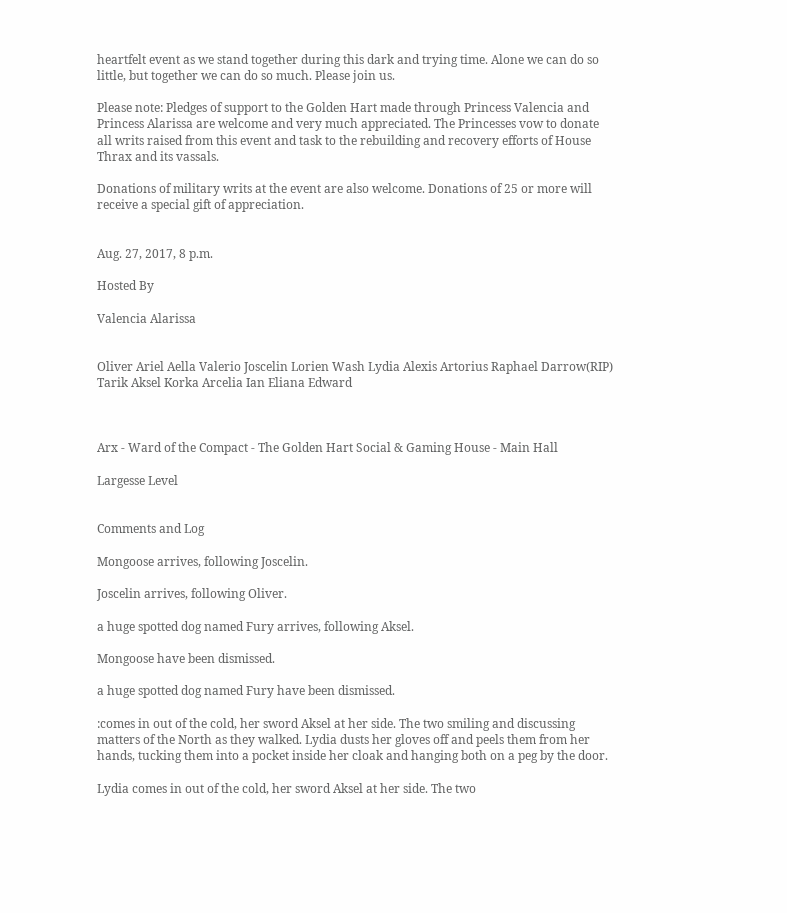heartfelt event as we stand together during this dark and trying time. Alone we can do so little, but together we can do so much. Please join us.

Please note: Pledges of support to the Golden Hart made through Princess Valencia and Princess Alarissa are welcome and very much appreciated. The Princesses vow to donate all writs raised from this event and task to the rebuilding and recovery efforts of House Thrax and its vassals.

Donations of military writs at the event are also welcome. Donations of 25 or more will receive a special gift of appreciation.


Aug. 27, 2017, 8 p.m.

Hosted By

Valencia Alarissa


Oliver Ariel Aella Valerio Joscelin Lorien Wash Lydia Alexis Artorius Raphael Darrow(RIP) Tarik Aksel Korka Arcelia Ian Eliana Edward



Arx - Ward of the Compact - The Golden Hart Social & Gaming House - Main Hall

Largesse Level


Comments and Log

Mongoose arrives, following Joscelin.

Joscelin arrives, following Oliver.

a huge spotted dog named Fury arrives, following Aksel.

Mongoose have been dismissed.

a huge spotted dog named Fury have been dismissed.

:comes in out of the cold, her sword Aksel at her side. The two smiling and discussing matters of the North as they walked. Lydia dusts her gloves off and peels them from her hands, tucking them into a pocket inside her cloak and hanging both on a peg by the door.

Lydia comes in out of the cold, her sword Aksel at her side. The two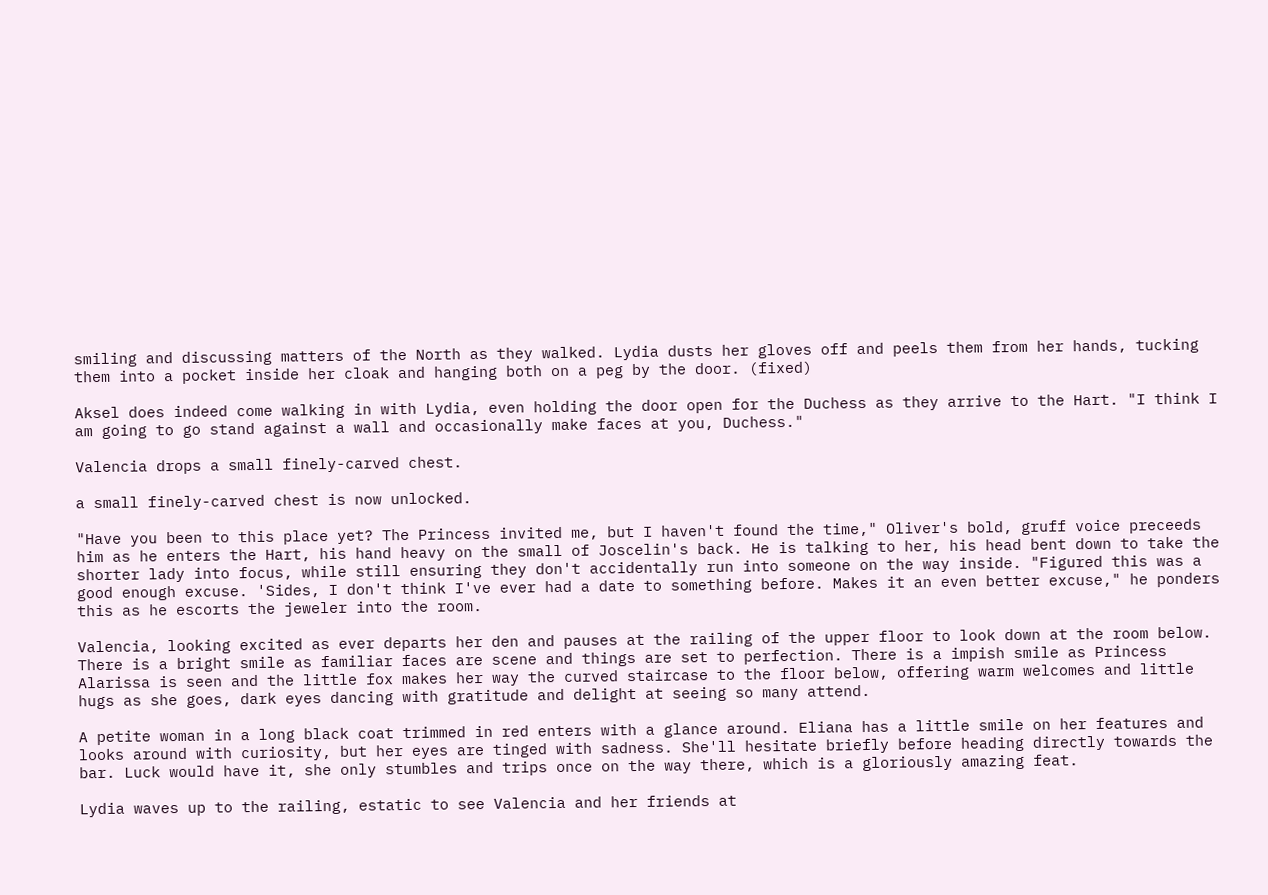smiling and discussing matters of the North as they walked. Lydia dusts her gloves off and peels them from her hands, tucking them into a pocket inside her cloak and hanging both on a peg by the door. (fixed)

Aksel does indeed come walking in with Lydia, even holding the door open for the Duchess as they arrive to the Hart. "I think I am going to go stand against a wall and occasionally make faces at you, Duchess."

Valencia drops a small finely-carved chest.

a small finely-carved chest is now unlocked.

"Have you been to this place yet? The Princess invited me, but I haven't found the time," Oliver's bold, gruff voice preceeds him as he enters the Hart, his hand heavy on the small of Joscelin's back. He is talking to her, his head bent down to take the shorter lady into focus, while still ensuring they don't accidentally run into someone on the way inside. "Figured this was a good enough excuse. 'Sides, I don't think I've ever had a date to something before. Makes it an even better excuse," he ponders this as he escorts the jeweler into the room.

Valencia, looking excited as ever departs her den and pauses at the railing of the upper floor to look down at the room below. There is a bright smile as familiar faces are scene and things are set to perfection. There is a impish smile as Princess Alarissa is seen and the little fox makes her way the curved staircase to the floor below, offering warm welcomes and little hugs as she goes, dark eyes dancing with gratitude and delight at seeing so many attend.

A petite woman in a long black coat trimmed in red enters with a glance around. Eliana has a little smile on her features and looks around with curiosity, but her eyes are tinged with sadness. She'll hesitate briefly before heading directly towards the bar. Luck would have it, she only stumbles and trips once on the way there, which is a gloriously amazing feat.

Lydia waves up to the railing, estatic to see Valencia and her friends at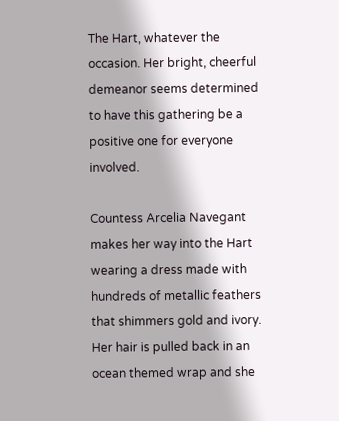The Hart, whatever the occasion. Her bright, cheerful demeanor seems determined to have this gathering be a positive one for everyone involved.

Countess Arcelia Navegant makes her way into the Hart wearing a dress made with hundreds of metallic feathers that shimmers gold and ivory. Her hair is pulled back in an ocean themed wrap and she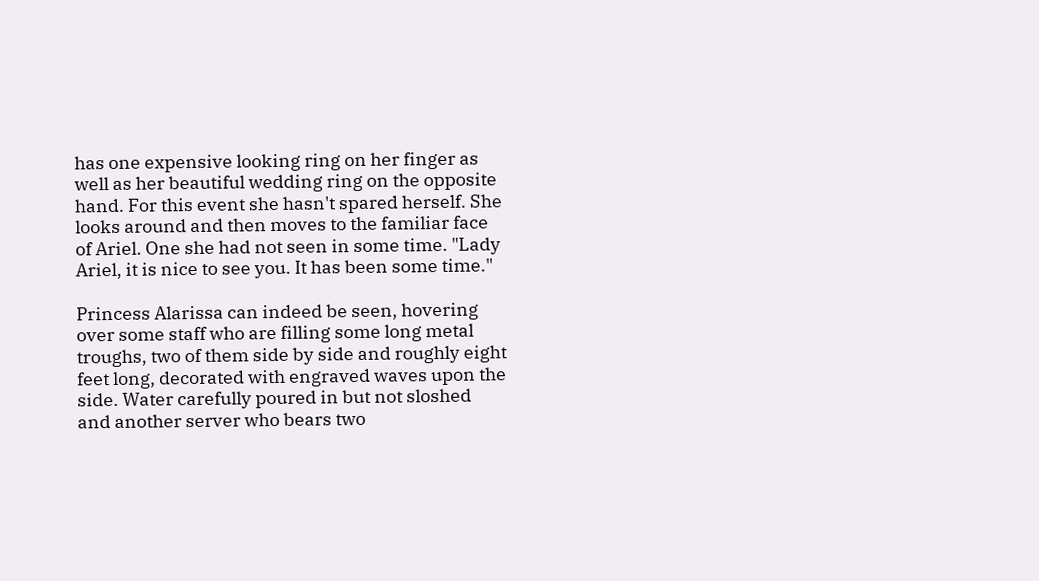has one expensive looking ring on her finger as well as her beautiful wedding ring on the opposite hand. For this event she hasn't spared herself. She looks around and then moves to the familiar face of Ariel. One she had not seen in some time. "Lady Ariel, it is nice to see you. It has been some time."

Princess Alarissa can indeed be seen, hovering over some staff who are filling some long metal troughs, two of them side by side and roughly eight feet long, decorated with engraved waves upon the side. Water carefully poured in but not sloshed and another server who bears two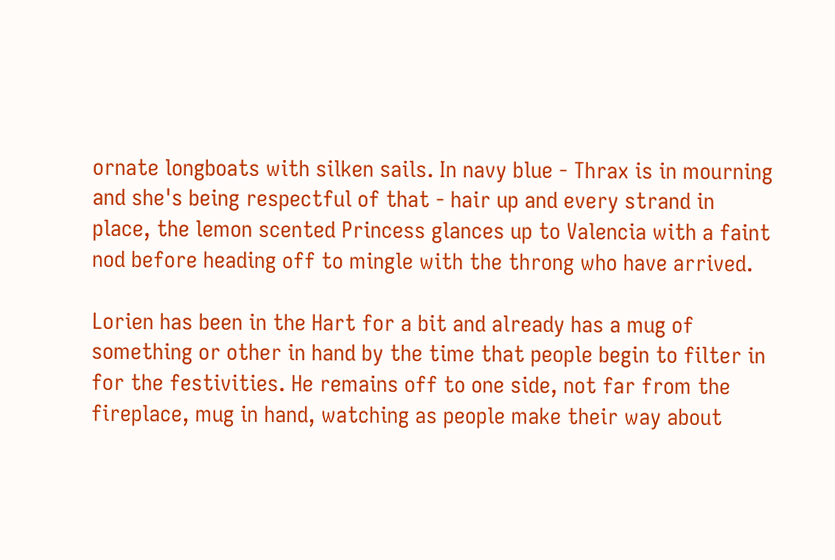ornate longboats with silken sails. In navy blue - Thrax is in mourning and she's being respectful of that - hair up and every strand in place, the lemon scented Princess glances up to Valencia with a faint nod before heading off to mingle with the throng who have arrived.

Lorien has been in the Hart for a bit and already has a mug of something or other in hand by the time that people begin to filter in for the festivities. He remains off to one side, not far from the fireplace, mug in hand, watching as people make their way about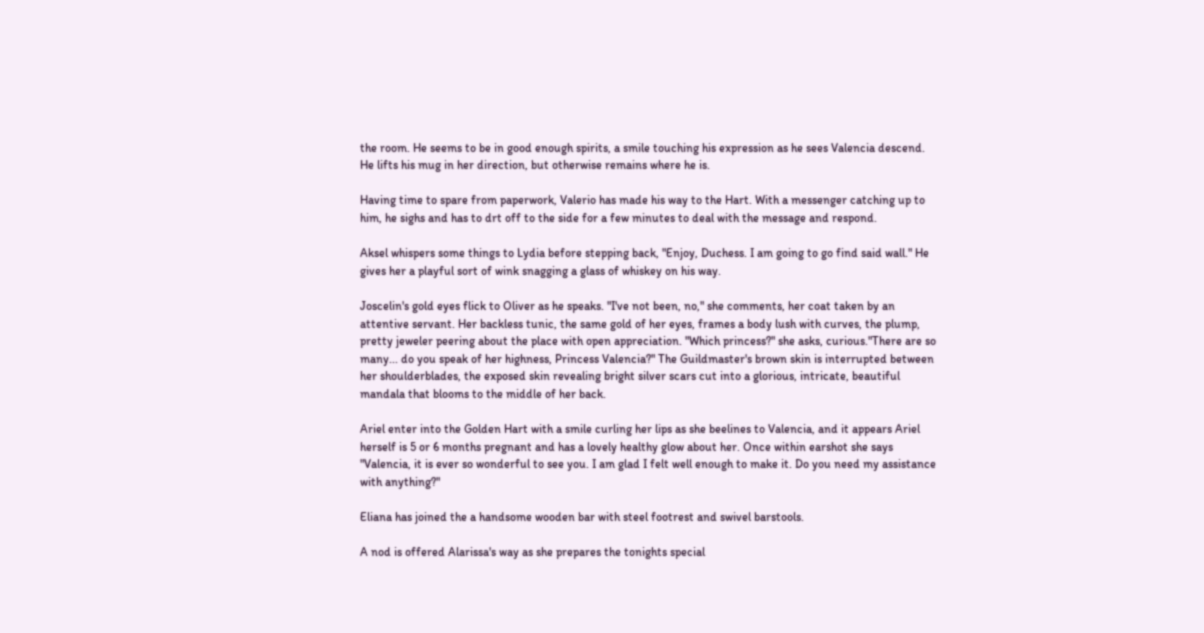the room. He seems to be in good enough spirits, a smile touching his expression as he sees Valencia descend. He lifts his mug in her direction, but otherwise remains where he is.

Having time to spare from paperwork, Valerio has made his way to the Hart. With a messenger catching up to him, he sighs and has to drt off to the side for a few minutes to deal with the message and respond.

Aksel whispers some things to Lydia before stepping back, "Enjoy, Duchess. I am going to go find said wall." He gives her a playful sort of wink snagging a glass of whiskey on his way.

Joscelin's gold eyes flick to Oliver as he speaks. "I've not been, no," she comments, her coat taken by an attentive servant. Her backless tunic, the same gold of her eyes, frames a body lush with curves, the plump, pretty jeweler peering about the place with open appreciation. "Which princess?" she asks, curious."There are so many... do you speak of her highness, Princess Valencia?" The Guildmaster's brown skin is interrupted between her shoulderblades, the exposed skin revealing bright silver scars cut into a glorious, intricate, beautiful mandala that blooms to the middle of her back.

Ariel enter into the Golden Hart with a smile curling her lips as she beelines to Valencia, and it appears Ariel herself is 5 or 6 months pregnant and has a lovely healthy glow about her. Once within earshot she says "Valencia, it is ever so wonderful to see you. I am glad I felt well enough to make it. Do you need my assistance with anything?"

Eliana has joined the a handsome wooden bar with steel footrest and swivel barstools.

A nod is offered Alarissa's way as she prepares the tonights special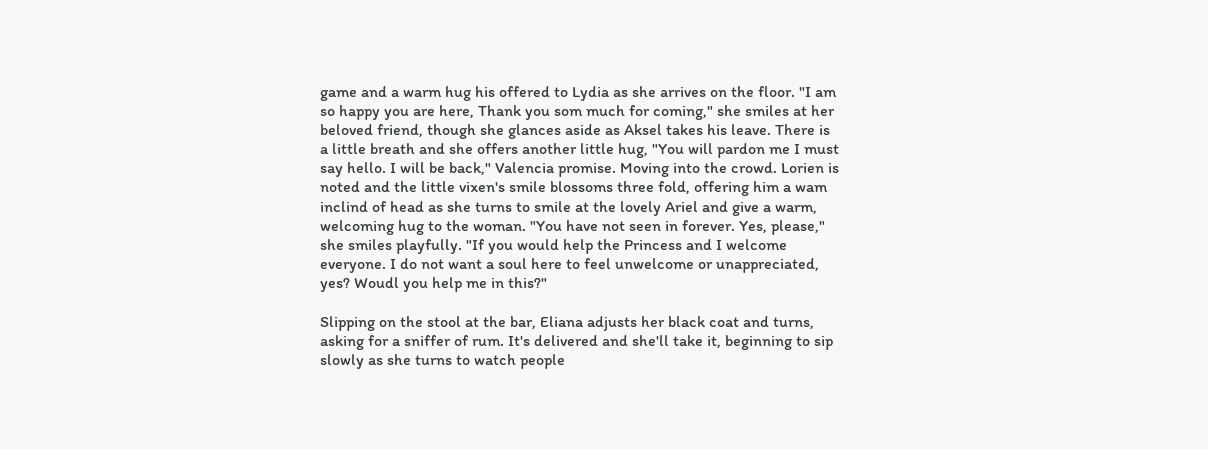game and a warm hug his offered to Lydia as she arrives on the floor. "I am so happy you are here, Thank you som much for coming," she smiles at her beloved friend, though she glances aside as Aksel takes his leave. There is a little breath and she offers another little hug, "You will pardon me I must say hello. I will be back," Valencia promise. Moving into the crowd. Lorien is noted and the little vixen's smile blossoms three fold, offering him a wam inclind of head as she turns to smile at the lovely Ariel and give a warm, welcoming hug to the woman. "You have not seen in forever. Yes, please," she smiles playfully. "If you would help the Princess and I welcome everyone. I do not want a soul here to feel unwelcome or unappreciated, yes? Woudl you help me in this?"

Slipping on the stool at the bar, Eliana adjusts her black coat and turns, asking for a sniffer of rum. It's delivered and she'll take it, beginning to sip slowly as she turns to watch people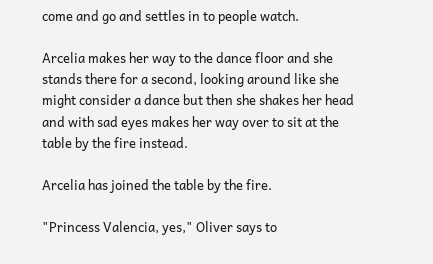come and go and settles in to people watch.

Arcelia makes her way to the dance floor and she stands there for a second, looking around like she might consider a dance but then she shakes her head and with sad eyes makes her way over to sit at the table by the fire instead.

Arcelia has joined the table by the fire.

"Princess Valencia, yes," Oliver says to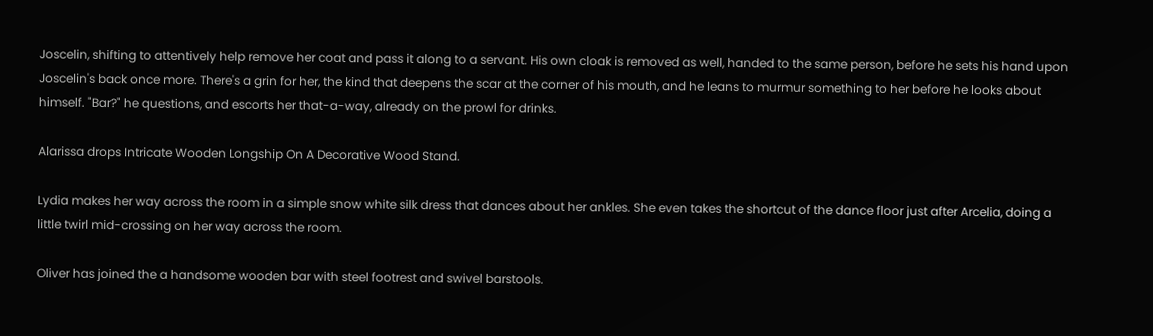Joscelin, shifting to attentively help remove her coat and pass it along to a servant. His own cloak is removed as well, handed to the same person, before he sets his hand upon Joscelin's back once more. There's a grin for her, the kind that deepens the scar at the corner of his mouth, and he leans to murmur something to her before he looks about himself. "Bar?" he questions, and escorts her that-a-way, already on the prowl for drinks.

Alarissa drops Intricate Wooden Longship On A Decorative Wood Stand.

Lydia makes her way across the room in a simple snow white silk dress that dances about her ankles. She even takes the shortcut of the dance floor just after Arcelia, doing a little twirl mid-crossing on her way across the room.

Oliver has joined the a handsome wooden bar with steel footrest and swivel barstools.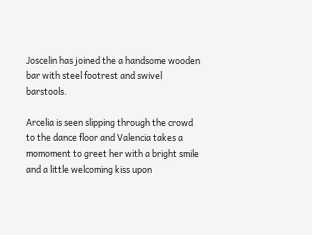Joscelin has joined the a handsome wooden bar with steel footrest and swivel barstools.

Arcelia is seen slipping through the crowd to the dance floor and Valencia takes a momoment to greet her with a bright smile and a little welcoming kiss upon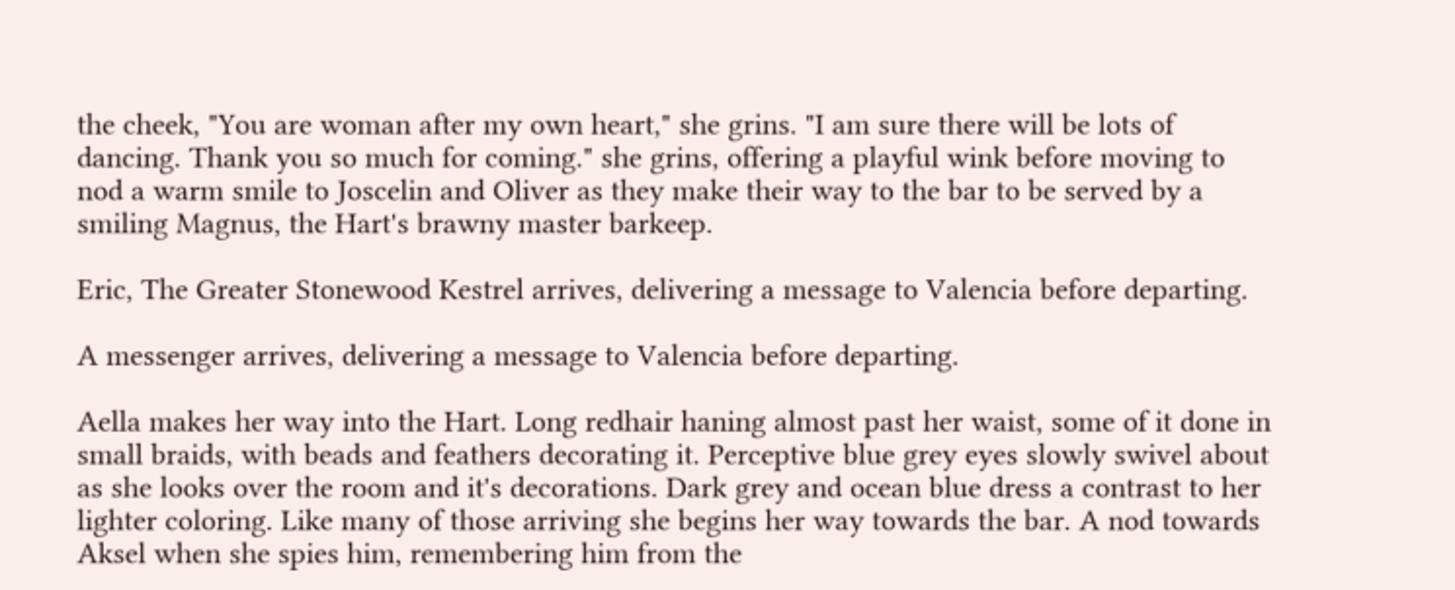the cheek, "You are woman after my own heart," she grins. "I am sure there will be lots of dancing. Thank you so much for coming." she grins, offering a playful wink before moving to nod a warm smile to Joscelin and Oliver as they make their way to the bar to be served by a smiling Magnus, the Hart's brawny master barkeep.

Eric, The Greater Stonewood Kestrel arrives, delivering a message to Valencia before departing.

A messenger arrives, delivering a message to Valencia before departing.

Aella makes her way into the Hart. Long redhair haning almost past her waist, some of it done in small braids, with beads and feathers decorating it. Perceptive blue grey eyes slowly swivel about as she looks over the room and it's decorations. Dark grey and ocean blue dress a contrast to her lighter coloring. Like many of those arriving she begins her way towards the bar. A nod towards Aksel when she spies him, remembering him from the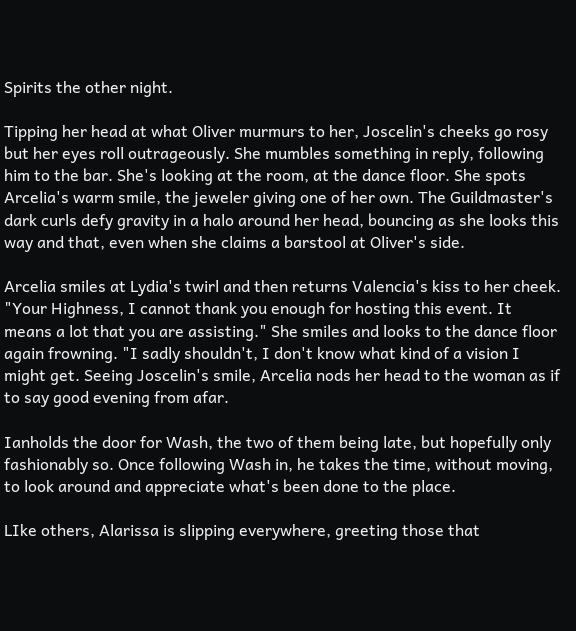Spirits the other night.

Tipping her head at what Oliver murmurs to her, Joscelin's cheeks go rosy but her eyes roll outrageously. She mumbles something in reply, following him to the bar. She's looking at the room, at the dance floor. She spots Arcelia's warm smile, the jeweler giving one of her own. The Guildmaster's dark curls defy gravity in a halo around her head, bouncing as she looks this way and that, even when she claims a barstool at Oliver's side.

Arcelia smiles at Lydia's twirl and then returns Valencia's kiss to her cheek. "Your Highness, I cannot thank you enough for hosting this event. It means a lot that you are assisting." She smiles and looks to the dance floor again frowning. "I sadly shouldn't, I don't know what kind of a vision I might get. Seeing Joscelin's smile, Arcelia nods her head to the woman as if to say good evening from afar.

Ianholds the door for Wash, the two of them being late, but hopefully only fashionably so. Once following Wash in, he takes the time, without moving, to look around and appreciate what's been done to the place.

LIke others, Alarissa is slipping everywhere, greeting those that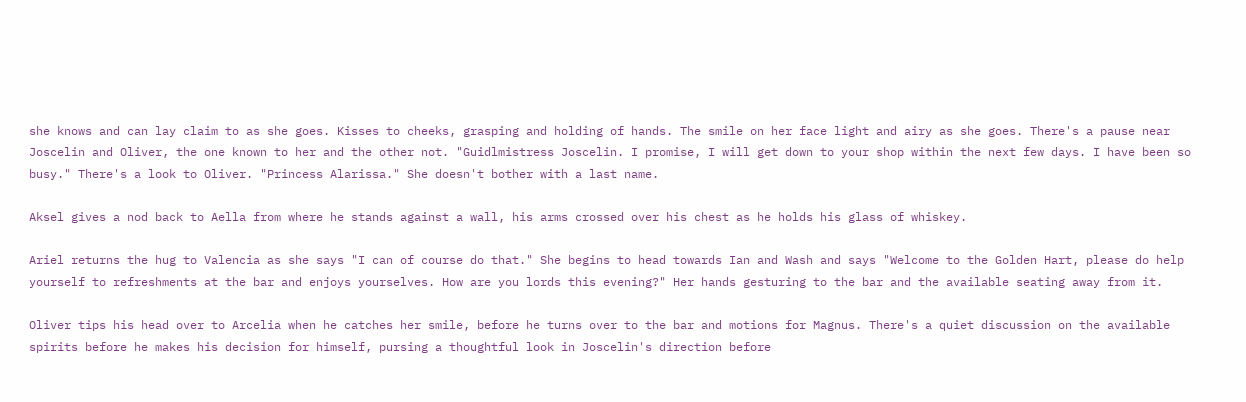she knows and can lay claim to as she goes. Kisses to cheeks, grasping and holding of hands. The smile on her face light and airy as she goes. There's a pause near Joscelin and Oliver, the one known to her and the other not. "Guidlmistress Joscelin. I promise, I will get down to your shop within the next few days. I have been so busy." There's a look to Oliver. "Princess Alarissa." She doesn't bother with a last name.

Aksel gives a nod back to Aella from where he stands against a wall, his arms crossed over his chest as he holds his glass of whiskey.

Ariel returns the hug to Valencia as she says "I can of course do that." She begins to head towards Ian and Wash and says "Welcome to the Golden Hart, please do help yourself to refreshments at the bar and enjoys yourselves. How are you lords this evening?" Her hands gesturing to the bar and the available seating away from it.

Oliver tips his head over to Arcelia when he catches her smile, before he turns over to the bar and motions for Magnus. There's a quiet discussion on the available spirits before he makes his decision for himself, pursing a thoughtful look in Joscelin's direction before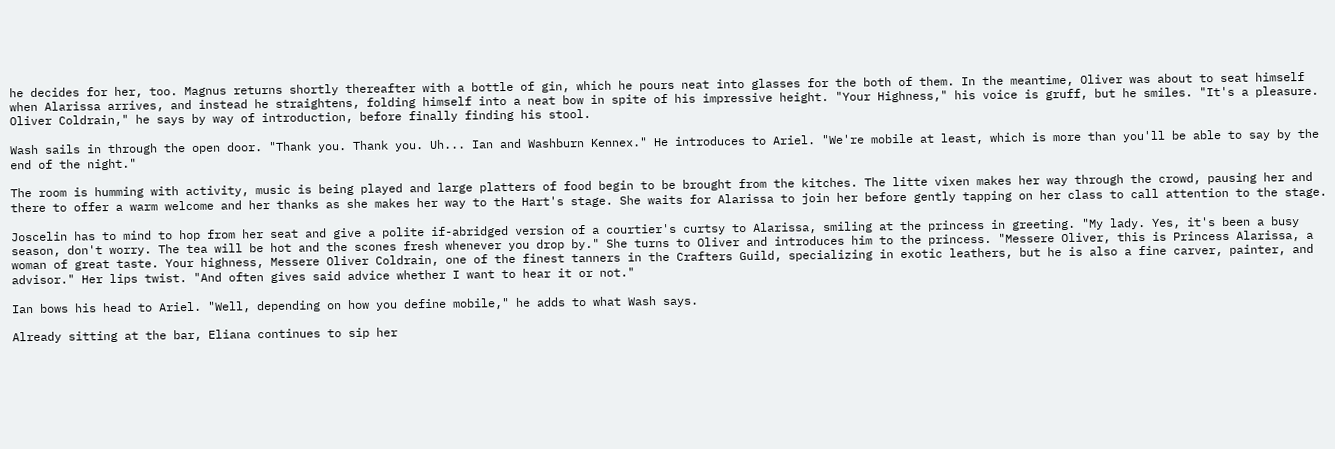he decides for her, too. Magnus returns shortly thereafter with a bottle of gin, which he pours neat into glasses for the both of them. In the meantime, Oliver was about to seat himself when Alarissa arrives, and instead he straightens, folding himself into a neat bow in spite of his impressive height. "Your Highness," his voice is gruff, but he smiles. "It's a pleasure. Oliver Coldrain," he says by way of introduction, before finally finding his stool.

Wash sails in through the open door. "Thank you. Thank you. Uh... Ian and Washburn Kennex." He introduces to Ariel. "We're mobile at least, which is more than you'll be able to say by the end of the night."

The room is humming with activity, music is being played and large platters of food begin to be brought from the kitches. The litte vixen makes her way through the crowd, pausing her and there to offer a warm welcome and her thanks as she makes her way to the Hart's stage. She waits for Alarissa to join her before gently tapping on her class to call attention to the stage.

Joscelin has to mind to hop from her seat and give a polite if-abridged version of a courtier's curtsy to Alarissa, smiling at the princess in greeting. "My lady. Yes, it's been a busy season, don't worry. The tea will be hot and the scones fresh whenever you drop by." She turns to Oliver and introduces him to the princess. "Messere Oliver, this is Princess Alarissa, a woman of great taste. Your highness, Messere Oliver Coldrain, one of the finest tanners in the Crafters Guild, specializing in exotic leathers, but he is also a fine carver, painter, and advisor." Her lips twist. "And often gives said advice whether I want to hear it or not."

Ian bows his head to Ariel. "Well, depending on how you define mobile," he adds to what Wash says.

Already sitting at the bar, Eliana continues to sip her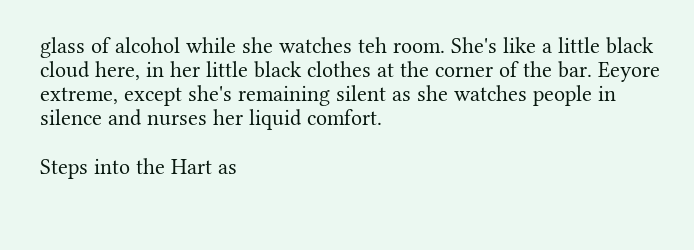glass of alcohol while she watches teh room. She's like a little black cloud here, in her little black clothes at the corner of the bar. Eeyore extreme, except she's remaining silent as she watches people in silence and nurses her liquid comfort.

Steps into the Hart as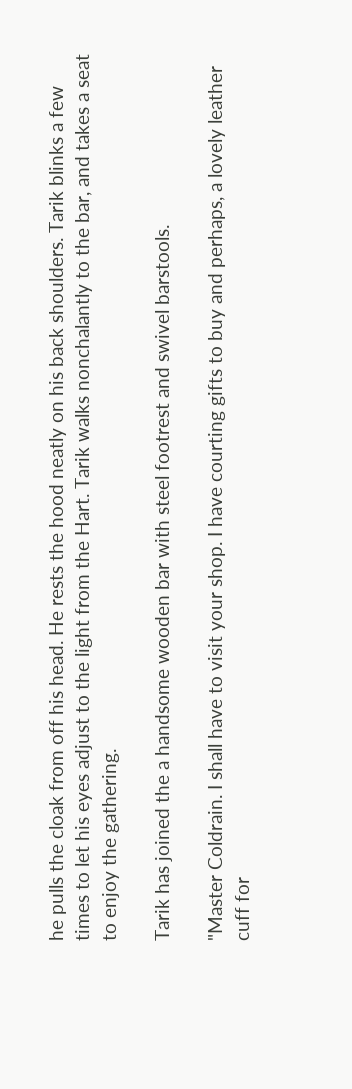he pulls the cloak from off his head. He rests the hood neatly on his back shoulders. Tarik blinks a few times to let his eyes adjust to the light from the Hart. Tarik walks nonchalantly to the bar, and takes a seat to enjoy the gathering.

Tarik has joined the a handsome wooden bar with steel footrest and swivel barstools.

"Master Coldrain. I shall have to visit your shop. I have courting gifts to buy and perhaps, a lovely leather cuff for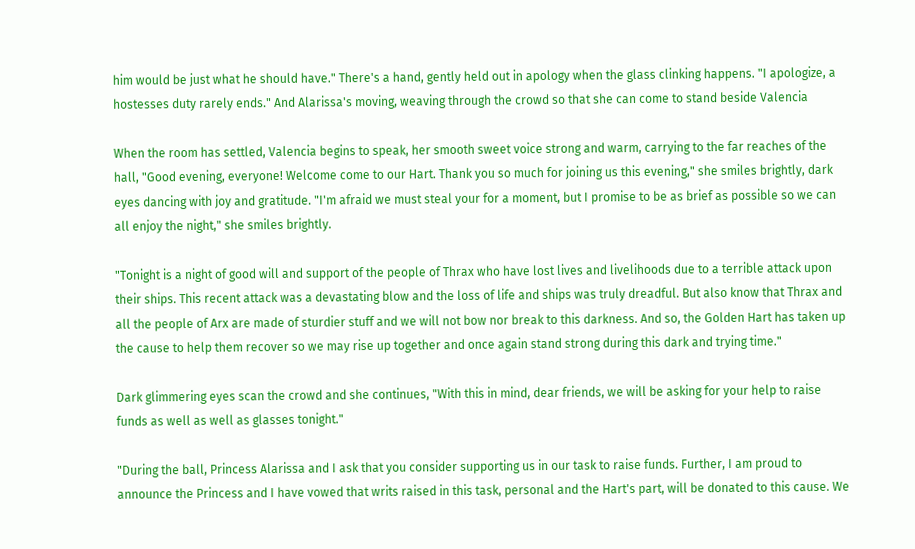him would be just what he should have." There's a hand, gently held out in apology when the glass clinking happens. "I apologize, a hostesses duty rarely ends." And Alarissa's moving, weaving through the crowd so that she can come to stand beside Valencia

When the room has settled, Valencia begins to speak, her smooth sweet voice strong and warm, carrying to the far reaches of the hall, "Good evening, everyone! Welcome come to our Hart. Thank you so much for joining us this evening," she smiles brightly, dark eyes dancing with joy and gratitude. "I'm afraid we must steal your for a moment, but I promise to be as brief as possible so we can all enjoy the night," she smiles brightly.

"Tonight is a night of good will and support of the people of Thrax who have lost lives and livelihoods due to a terrible attack upon their ships. This recent attack was a devastating blow and the loss of life and ships was truly dreadful. But also know that Thrax and all the people of Arx are made of sturdier stuff and we will not bow nor break to this darkness. And so, the Golden Hart has taken up the cause to help them recover so we may rise up together and once again stand strong during this dark and trying time."

Dark glimmering eyes scan the crowd and she continues, "With this in mind, dear friends, we will be asking for your help to raise funds as well as well as glasses tonight."

"During the ball, Princess Alarissa and I ask that you consider supporting us in our task to raise funds. Further, I am proud to announce the Princess and I have vowed that writs raised in this task, personal and the Hart's part, will be donated to this cause. We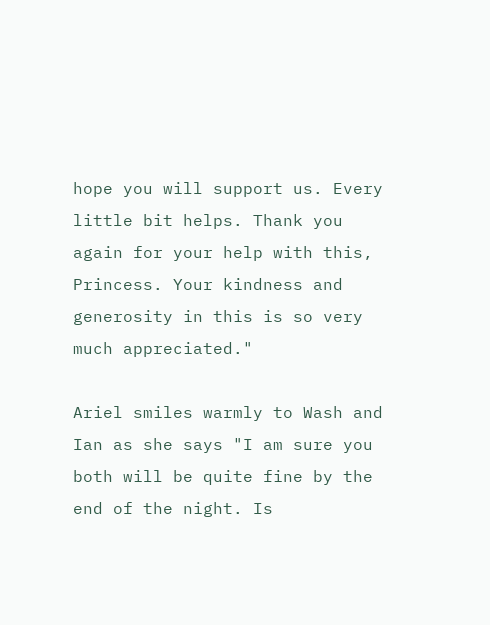hope you will support us. Every little bit helps. Thank you again for your help with this, Princess. Your kindness and generosity in this is so very much appreciated."

Ariel smiles warmly to Wash and Ian as she says "I am sure you both will be quite fine by the end of the night. Is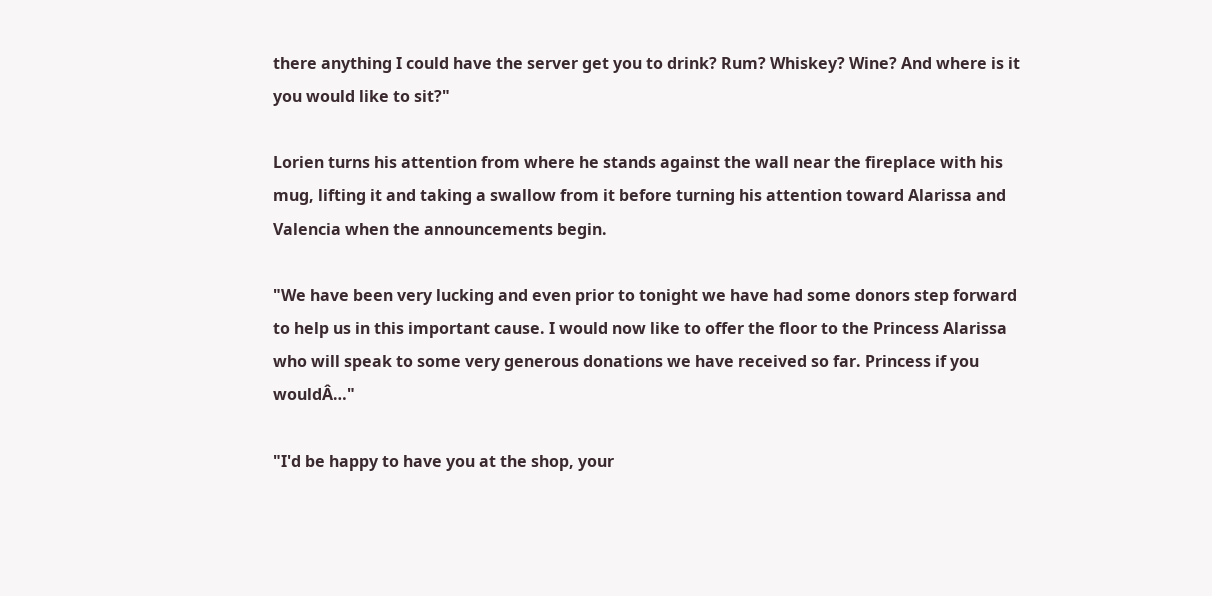there anything I could have the server get you to drink? Rum? Whiskey? Wine? And where is it you would like to sit?"

Lorien turns his attention from where he stands against the wall near the fireplace with his mug, lifting it and taking a swallow from it before turning his attention toward Alarissa and Valencia when the announcements begin.

"We have been very lucking and even prior to tonight we have had some donors step forward to help us in this important cause. I would now like to offer the floor to the Princess Alarissa who will speak to some very generous donations we have received so far. Princess if you wouldÂ…"

"I'd be happy to have you at the shop, your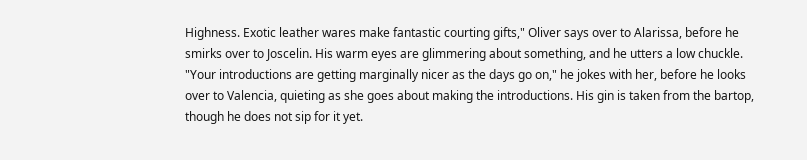Highness. Exotic leather wares make fantastic courting gifts," Oliver says over to Alarissa, before he smirks over to Joscelin. His warm eyes are glimmering about something, and he utters a low chuckle. "Your introductions are getting marginally nicer as the days go on," he jokes with her, before he looks over to Valencia, quieting as she goes about making the introductions. His gin is taken from the bartop, though he does not sip for it yet.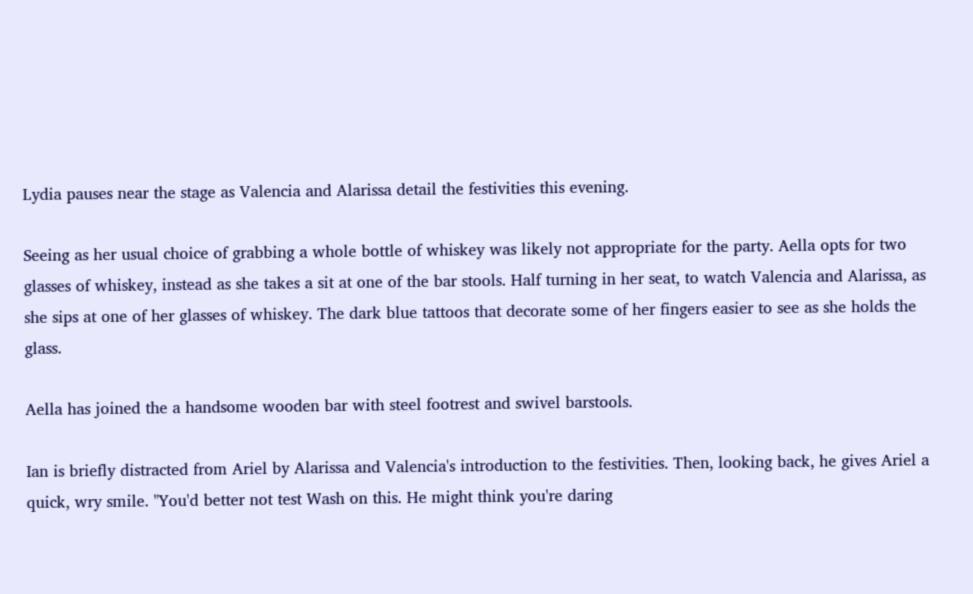Lydia pauses near the stage as Valencia and Alarissa detail the festivities this evening.

Seeing as her usual choice of grabbing a whole bottle of whiskey was likely not appropriate for the party. Aella opts for two glasses of whiskey, instead as she takes a sit at one of the bar stools. Half turning in her seat, to watch Valencia and Alarissa, as she sips at one of her glasses of whiskey. The dark blue tattoos that decorate some of her fingers easier to see as she holds the glass.

Aella has joined the a handsome wooden bar with steel footrest and swivel barstools.

Ian is briefly distracted from Ariel by Alarissa and Valencia's introduction to the festivities. Then, looking back, he gives Ariel a quick, wry smile. "You'd better not test Wash on this. He might think you're daring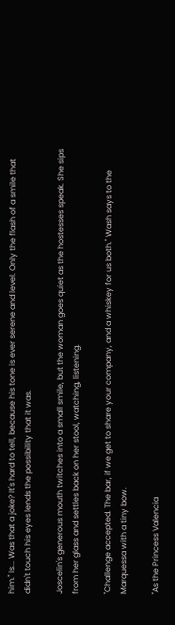him." Is... Was that a joke? It's hard to tell, because his tone is ever serene and level. Only the flash of a smile that didn't touch his eyes lends the possibility that it was.

Joscelin's generous mouth twitches into a small smile, but the woman goes quiet as the hostesses speak. She sips from her glass and settles back on her stool, watching, listening.

"Challenge accepted. The bar, if we get to share your company, and a whiskey for us both." Wash says to the Marquessa with a tiny bow.

"As the Princess Valencia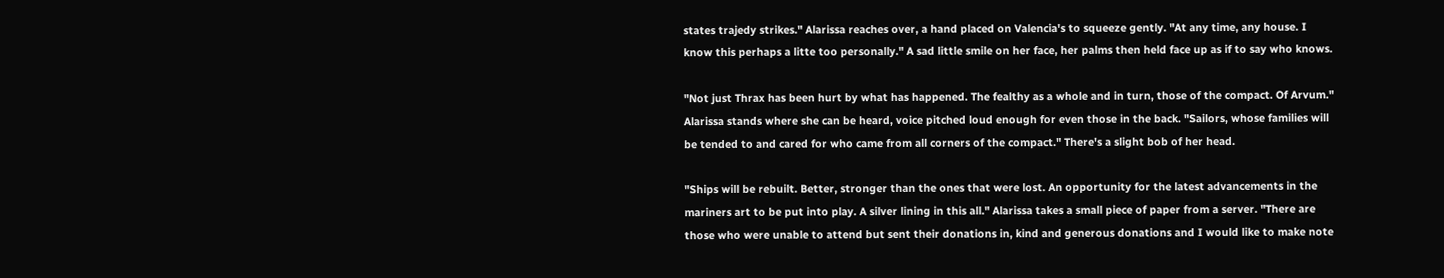states trajedy strikes." Alarissa reaches over, a hand placed on Valencia's to squeeze gently. "At any time, any house. I know this perhaps a litte too personally." A sad little smile on her face, her palms then held face up as if to say who knows.

"Not just Thrax has been hurt by what has happened. The fealthy as a whole and in turn, those of the compact. Of Arvum." Alarissa stands where she can be heard, voice pitched loud enough for even those in the back. "Sailors, whose families will be tended to and cared for who came from all corners of the compact." There's a slight bob of her head.

"Ships will be rebuilt. Better, stronger than the ones that were lost. An opportunity for the latest advancements in the mariners art to be put into play. A silver lining in this all." Alarissa takes a small piece of paper from a server. "There are those who were unable to attend but sent their donations in, kind and generous donations and I would like to make note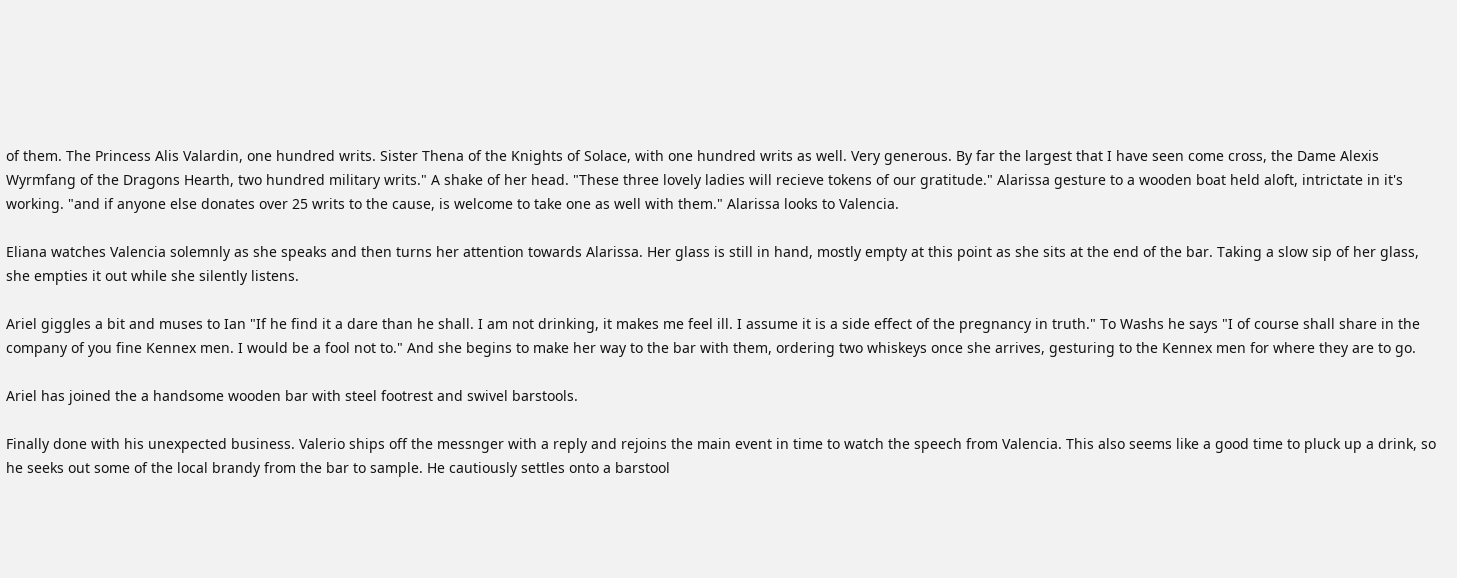of them. The Princess Alis Valardin, one hundred writs. Sister Thena of the Knights of Solace, with one hundred writs as well. Very generous. By far the largest that I have seen come cross, the Dame Alexis Wyrmfang of the Dragons Hearth, two hundred military writs." A shake of her head. "These three lovely ladies will recieve tokens of our gratitude." Alarissa gesture to a wooden boat held aloft, intrictate in it's working. "and if anyone else donates over 25 writs to the cause, is welcome to take one as well with them." Alarissa looks to Valencia.

Eliana watches Valencia solemnly as she speaks and then turns her attention towards Alarissa. Her glass is still in hand, mostly empty at this point as she sits at the end of the bar. Taking a slow sip of her glass, she empties it out while she silently listens.

Ariel giggles a bit and muses to Ian "If he find it a dare than he shall. I am not drinking, it makes me feel ill. I assume it is a side effect of the pregnancy in truth." To Washs he says "I of course shall share in the company of you fine Kennex men. I would be a fool not to." And she begins to make her way to the bar with them, ordering two whiskeys once she arrives, gesturing to the Kennex men for where they are to go.

Ariel has joined the a handsome wooden bar with steel footrest and swivel barstools.

Finally done with his unexpected business. Valerio ships off the messnger with a reply and rejoins the main event in time to watch the speech from Valencia. This also seems like a good time to pluck up a drink, so he seeks out some of the local brandy from the bar to sample. He cautiously settles onto a barstool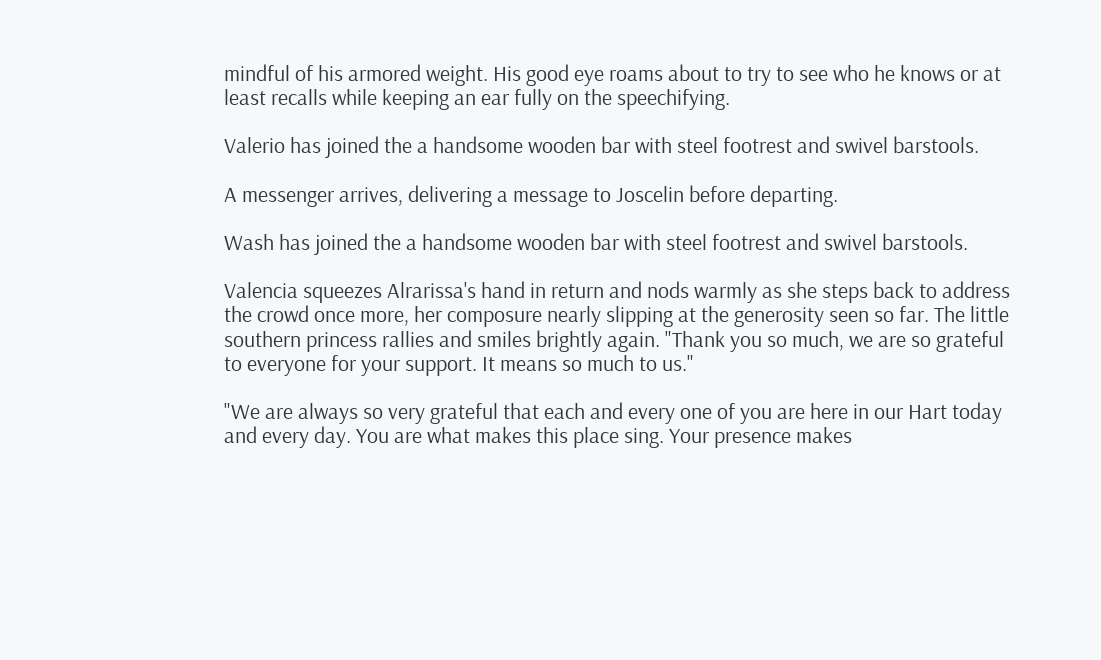mindful of his armored weight. His good eye roams about to try to see who he knows or at least recalls while keeping an ear fully on the speechifying.

Valerio has joined the a handsome wooden bar with steel footrest and swivel barstools.

A messenger arrives, delivering a message to Joscelin before departing.

Wash has joined the a handsome wooden bar with steel footrest and swivel barstools.

Valencia squeezes Alrarissa's hand in return and nods warmly as she steps back to address the crowd once more, her composure nearly slipping at the generosity seen so far. The little southern princess rallies and smiles brightly again. "Thank you so much, we are so grateful to everyone for your support. It means so much to us."

"We are always so very grateful that each and every one of you are here in our Hart today and every day. You are what makes this place sing. Your presence makes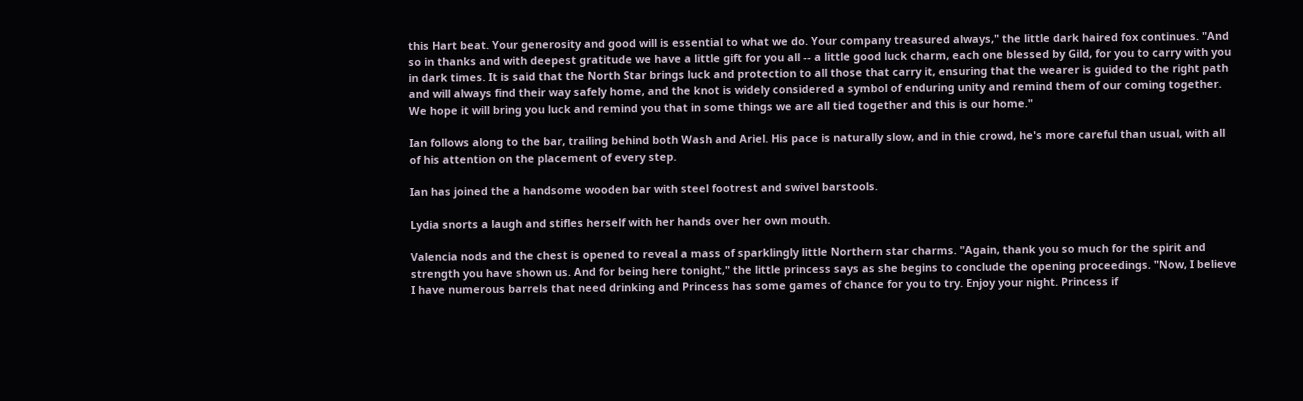this Hart beat. Your generosity and good will is essential to what we do. Your company treasured always," the little dark haired fox continues. "And so in thanks and with deepest gratitude we have a little gift for you all -- a little good luck charm, each one blessed by Gild, for you to carry with you in dark times. It is said that the North Star brings luck and protection to all those that carry it, ensuring that the wearer is guided to the right path and will always find their way safely home, and the knot is widely considered a symbol of enduring unity and remind them of our coming together. We hope it will bring you luck and remind you that in some things we are all tied together and this is our home."

Ian follows along to the bar, trailing behind both Wash and Ariel. His pace is naturally slow, and in thie crowd, he's more careful than usual, with all of his attention on the placement of every step.

Ian has joined the a handsome wooden bar with steel footrest and swivel barstools.

Lydia snorts a laugh and stifles herself with her hands over her own mouth.

Valencia nods and the chest is opened to reveal a mass of sparklingly little Northern star charms. "Again, thank you so much for the spirit and strength you have shown us. And for being here tonight," the little princess says as she begins to conclude the opening proceedings. "Now, I believe I have numerous barrels that need drinking and Princess has some games of chance for you to try. Enjoy your night. Princess if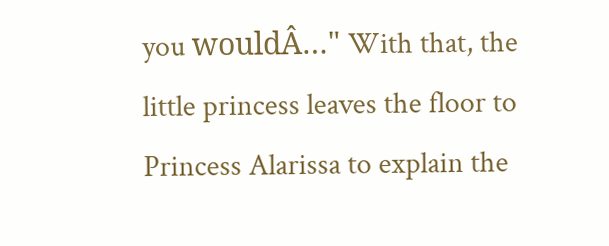you wouldÂ…" With that, the little princess leaves the floor to Princess Alarissa to explain the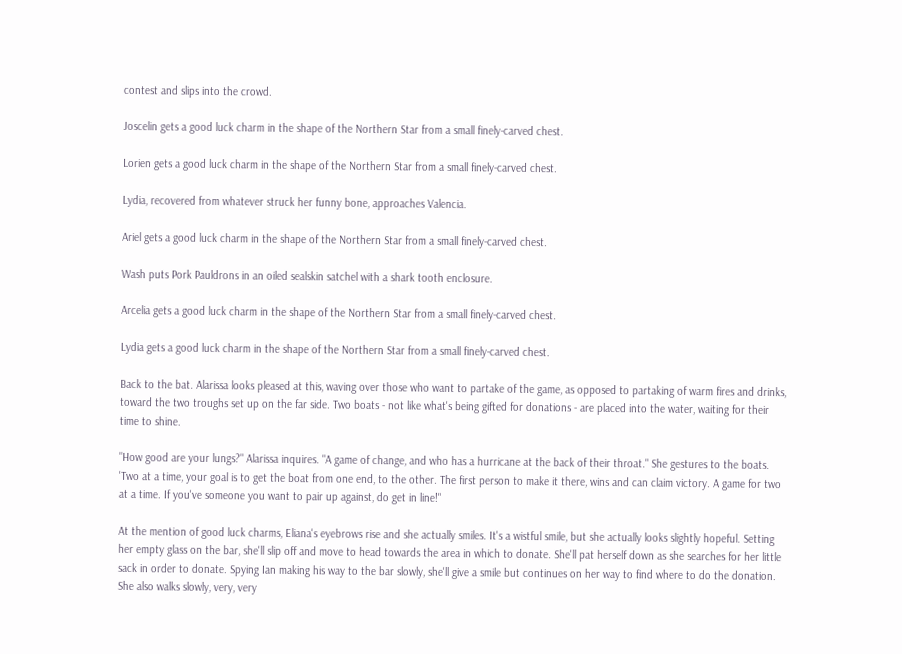contest and slips into the crowd.

Joscelin gets a good luck charm in the shape of the Northern Star from a small finely-carved chest.

Lorien gets a good luck charm in the shape of the Northern Star from a small finely-carved chest.

Lydia, recovered from whatever struck her funny bone, approaches Valencia.

Ariel gets a good luck charm in the shape of the Northern Star from a small finely-carved chest.

Wash puts Pork Pauldrons in an oiled sealskin satchel with a shark tooth enclosure.

Arcelia gets a good luck charm in the shape of the Northern Star from a small finely-carved chest.

Lydia gets a good luck charm in the shape of the Northern Star from a small finely-carved chest.

Back to the bat. Alarissa looks pleased at this, waving over those who want to partake of the game, as opposed to partaking of warm fires and drinks, toward the two troughs set up on the far side. Two boats - not like what's being gifted for donations - are placed into the water, waiting for their time to shine.

"How good are your lungs?" Alarissa inquires. "A game of change, and who has a hurricane at the back of their throat." She gestures to the boats. 'Two at a time, your goal is to get the boat from one end, to the other. The first person to make it there, wins and can claim victory. A game for two at a time. If you've someone you want to pair up against, do get in line!"

At the mention of good luck charms, Eliana's eyebrows rise and she actually smiles. It's a wistful smile, but she actually looks slightly hopeful. Setting her empty glass on the bar, she'll slip off and move to head towards the area in which to donate. She'll pat herself down as she searches for her little sack in order to donate. Spying Ian making his way to the bar slowly, she'll give a smile but continues on her way to find where to do the donation. She also walks slowly, very, very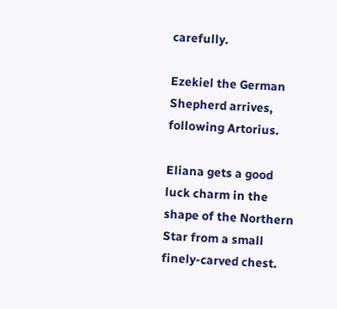carefully.

Ezekiel the German Shepherd arrives, following Artorius.

Eliana gets a good luck charm in the shape of the Northern Star from a small finely-carved chest.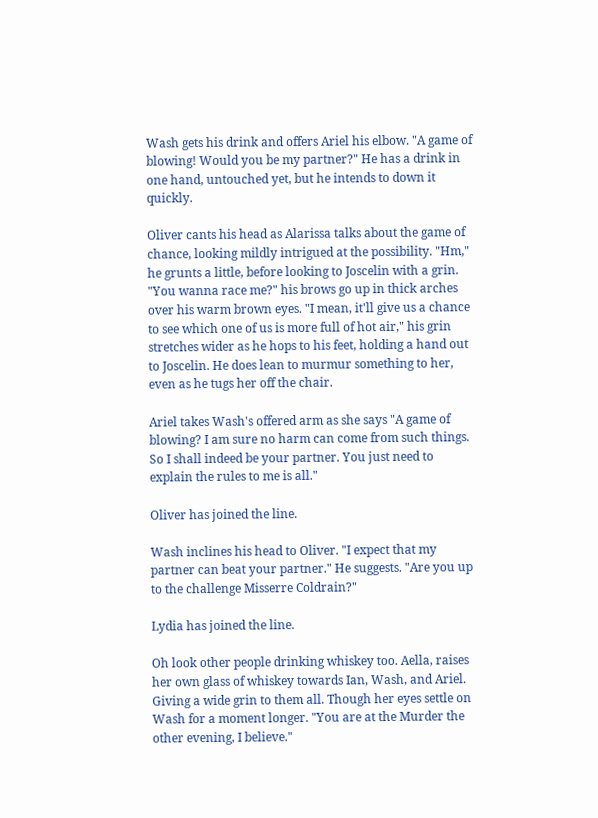Wash gets his drink and offers Ariel his elbow. "A game of blowing! Would you be my partner?" He has a drink in one hand, untouched yet, but he intends to down it quickly.

Oliver cants his head as Alarissa talks about the game of chance, looking mildly intrigued at the possibility. "Hm," he grunts a little, before looking to Joscelin with a grin. "You wanna race me?" his brows go up in thick arches over his warm brown eyes. "I mean, it'll give us a chance to see which one of us is more full of hot air," his grin stretches wider as he hops to his feet, holding a hand out to Joscelin. He does lean to murmur something to her, even as he tugs her off the chair.

Ariel takes Wash's offered arm as she says "A game of blowing? I am sure no harm can come from such things. So I shall indeed be your partner. You just need to explain the rules to me is all."

Oliver has joined the line.

Wash inclines his head to Oliver. "I expect that my partner can beat your partner." He suggests. "Are you up to the challenge Misserre Coldrain?"

Lydia has joined the line.

Oh look other people drinking whiskey too. Aella, raises her own glass of whiskey towards Ian, Wash, and Ariel. Giving a wide grin to them all. Though her eyes settle on Wash for a moment longer. "You are at the Murder the other evening, I believe."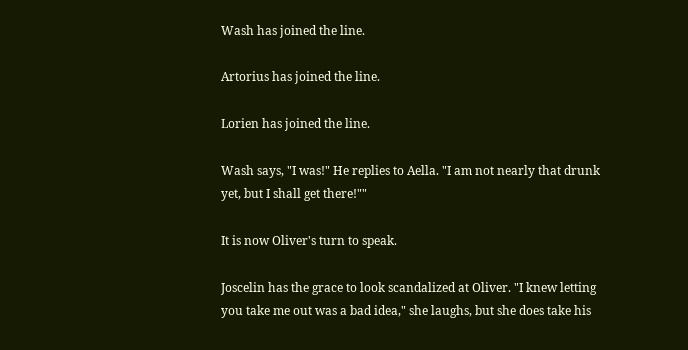Wash has joined the line.

Artorius has joined the line.

Lorien has joined the line.

Wash says, "I was!" He replies to Aella. "I am not nearly that drunk yet, but I shall get there!""

It is now Oliver's turn to speak.

Joscelin has the grace to look scandalized at Oliver. "I knew letting you take me out was a bad idea," she laughs, but she does take his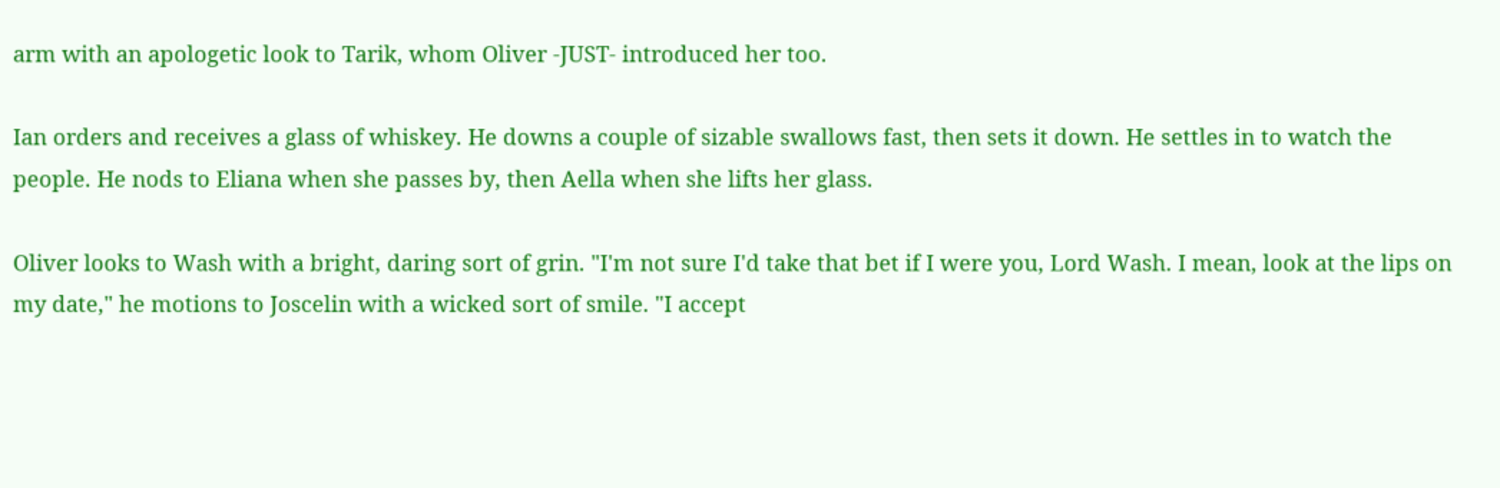arm with an apologetic look to Tarik, whom Oliver -JUST- introduced her too.

Ian orders and receives a glass of whiskey. He downs a couple of sizable swallows fast, then sets it down. He settles in to watch the people. He nods to Eliana when she passes by, then Aella when she lifts her glass.

Oliver looks to Wash with a bright, daring sort of grin. "I'm not sure I'd take that bet if I were you, Lord Wash. I mean, look at the lips on my date," he motions to Joscelin with a wicked sort of smile. "I accept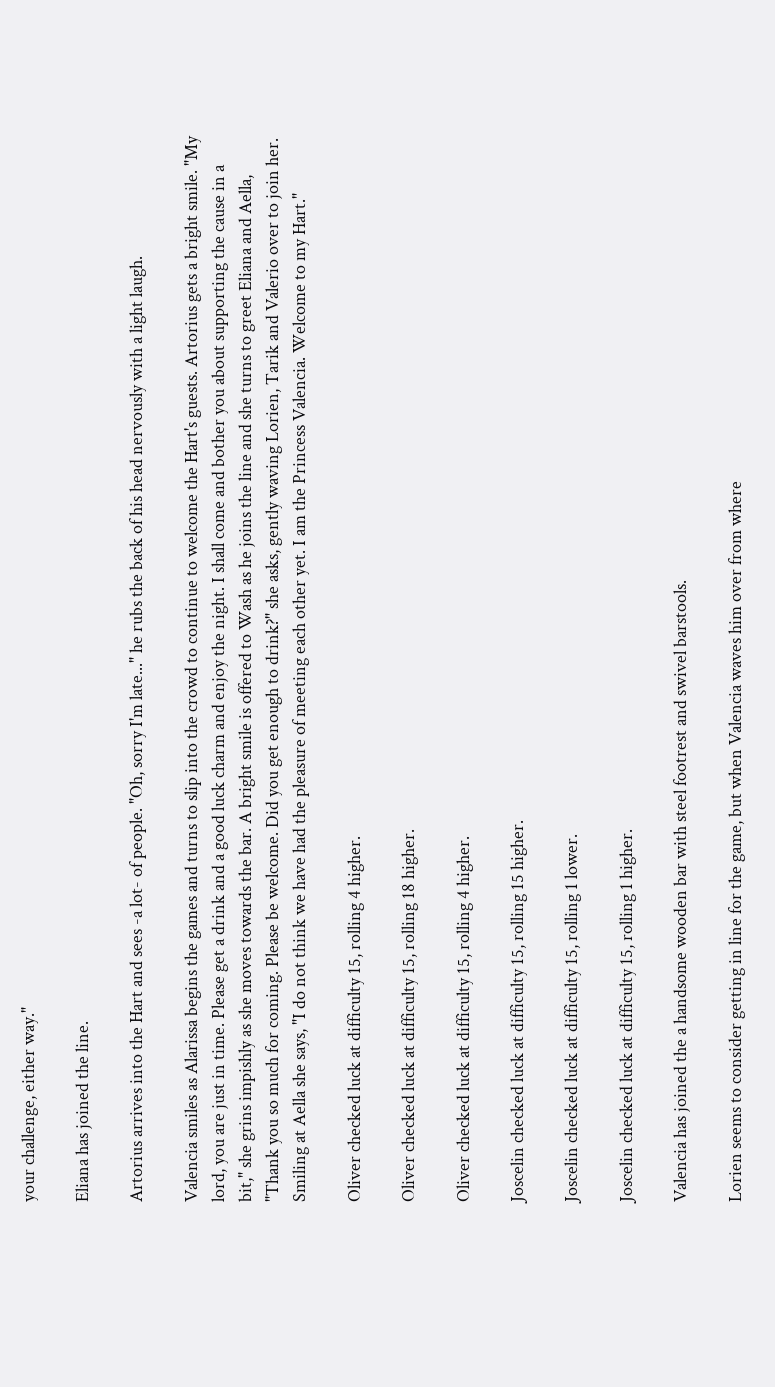your challenge, either way."

Eliana has joined the line.

Artorius arrives into the Hart and sees -a lot- of people. "Oh, sorry I'm late..." he rubs the back of his head nervously with a light laugh.

Valencia smiles as Alarissa begins the games and turns to slip into the crowd to continue to welcome the Hart's guests. Artorius gets a bright smile. "My lord, you are just in time. Please get a drink and a good luck charm and enjoy the night. I shall come and bother you about supporting the cause in a bit," she grins impishly as she moves towards the bar. A bright smile is offered to Wash as he joins the line and she turns to greet Eliana and Aella, "Thank you so much for coming. Please be welcome. Did you get enough to drink?" she asks, gently waving Lorien, Tarik and Valerio over to join her. Smiling at Aella she says, "I do not think we have had the pleasure of meeting each other yet. I am the Princess Valencia. Welcome to my Hart."

Oliver checked luck at difficulty 15, rolling 4 higher.

Oliver checked luck at difficulty 15, rolling 18 higher.

Oliver checked luck at difficulty 15, rolling 4 higher.

Joscelin checked luck at difficulty 15, rolling 15 higher.

Joscelin checked luck at difficulty 15, rolling 1 lower.

Joscelin checked luck at difficulty 15, rolling 1 higher.

Valencia has joined the a handsome wooden bar with steel footrest and swivel barstools.

Lorien seems to consider getting in line for the game, but when Valencia waves him over from where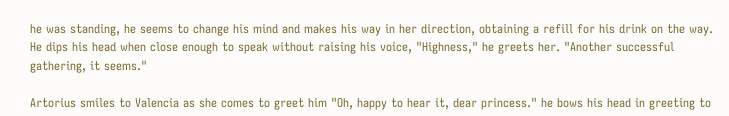he was standing, he seems to change his mind and makes his way in her direction, obtaining a refill for his drink on the way. He dips his head when close enough to speak without raising his voice, "Highness," he greets her. "Another successful gathering, it seems."

Artorius smiles to Valencia as she comes to greet him "Oh, happy to hear it, dear princess." he bows his head in greeting to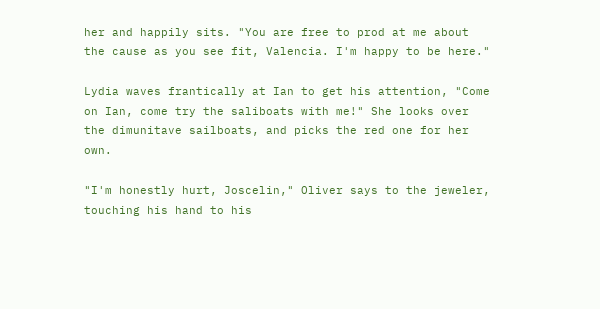her and happily sits. "You are free to prod at me about the cause as you see fit, Valencia. I'm happy to be here."

Lydia waves frantically at Ian to get his attention, "Come on Ian, come try the saliboats with me!" She looks over the dimunitave sailboats, and picks the red one for her own.

"I'm honestly hurt, Joscelin," Oliver says to the jeweler, touching his hand to his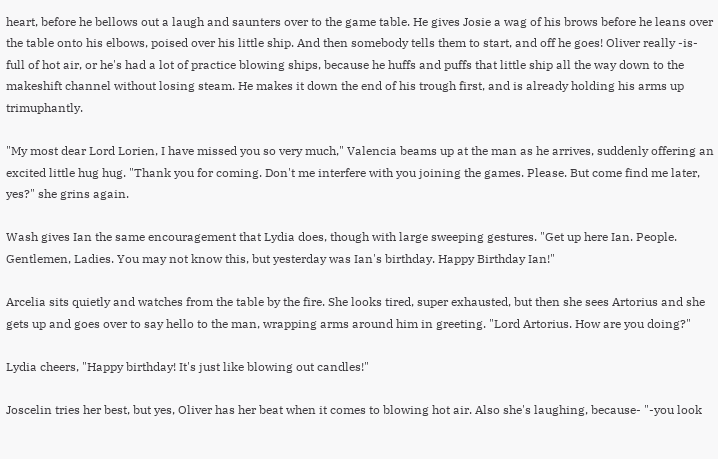heart, before he bellows out a laugh and saunters over to the game table. He gives Josie a wag of his brows before he leans over the table onto his elbows, poised over his little ship. And then somebody tells them to start, and off he goes! Oliver really -is- full of hot air, or he's had a lot of practice blowing ships, because he huffs and puffs that little ship all the way down to the makeshift channel without losing steam. He makes it down the end of his trough first, and is already holding his arms up trimuphantly.

"My most dear Lord Lorien, I have missed you so very much," Valencia beams up at the man as he arrives, suddenly offering an excited little hug hug. "Thank you for coming. Don't me interfere with you joining the games. Please. But come find me later, yes?" she grins again.

Wash gives Ian the same encouragement that Lydia does, though with large sweeping gestures. "Get up here Ian. People. Gentlemen, Ladies. You may not know this, but yesterday was Ian's birthday. Happy Birthday Ian!"

Arcelia sits quietly and watches from the table by the fire. She looks tired, super exhausted, but then she sees Artorius and she gets up and goes over to say hello to the man, wrapping arms around him in greeting. "Lord Artorius. How are you doing?"

Lydia cheers, "Happy birthday! It's just like blowing out candles!"

Joscelin tries her best, but yes, Oliver has her beat when it comes to blowing hot air. Also she's laughing, because- "-you look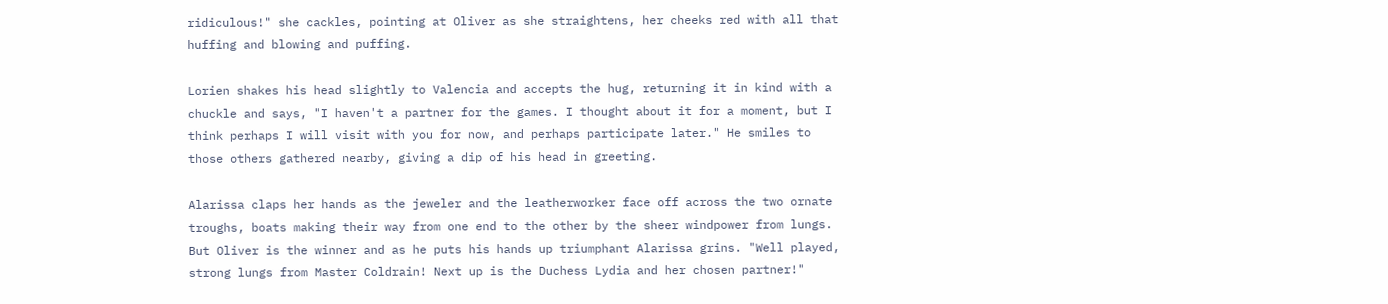ridiculous!" she cackles, pointing at Oliver as she straightens, her cheeks red with all that huffing and blowing and puffing.

Lorien shakes his head slightly to Valencia and accepts the hug, returning it in kind with a chuckle and says, "I haven't a partner for the games. I thought about it for a moment, but I think perhaps I will visit with you for now, and perhaps participate later." He smiles to those others gathered nearby, giving a dip of his head in greeting.

Alarissa claps her hands as the jeweler and the leatherworker face off across the two ornate troughs, boats making their way from one end to the other by the sheer windpower from lungs. But Oliver is the winner and as he puts his hands up triumphant Alarissa grins. "Well played, strong lungs from Master Coldrain! Next up is the Duchess Lydia and her chosen partner!"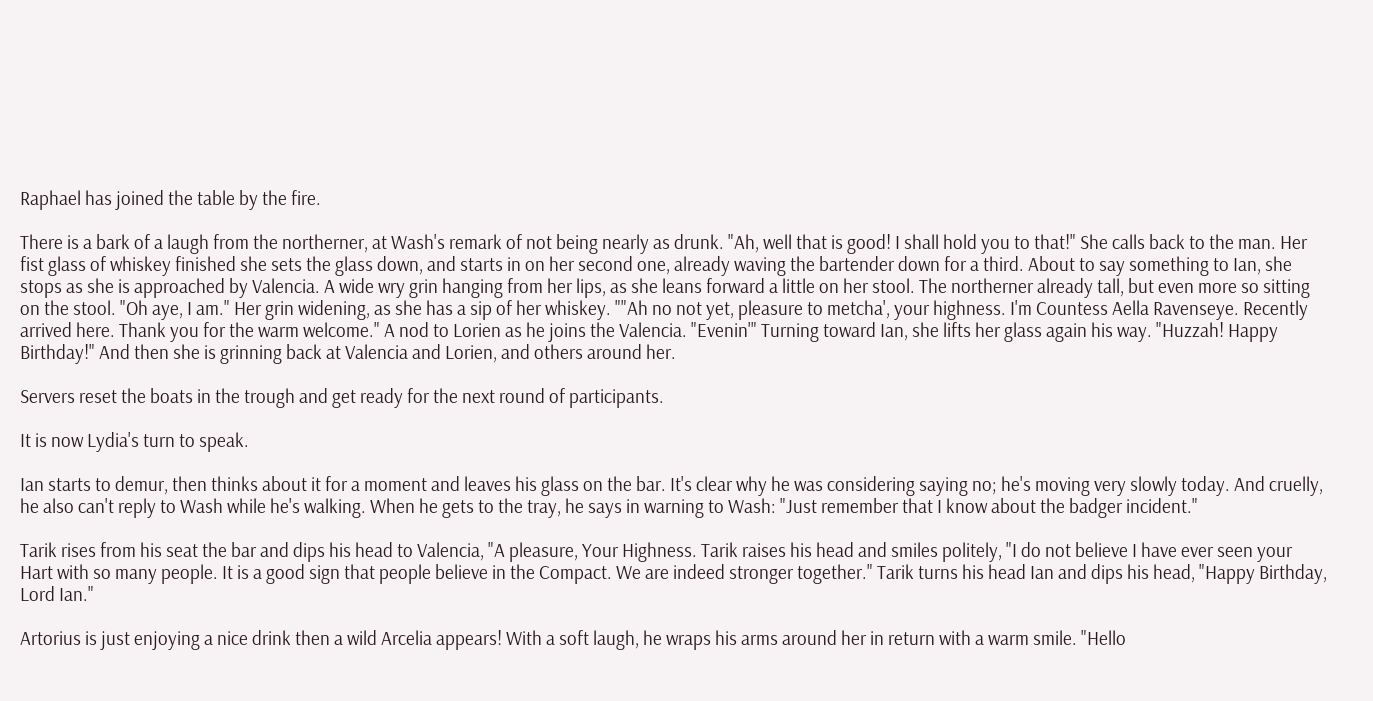Raphael has joined the table by the fire.

There is a bark of a laugh from the northerner, at Wash's remark of not being nearly as drunk. "Ah, well that is good! I shall hold you to that!" She calls back to the man. Her fist glass of whiskey finished she sets the glass down, and starts in on her second one, already waving the bartender down for a third. About to say something to Ian, she stops as she is approached by Valencia. A wide wry grin hanging from her lips, as she leans forward a little on her stool. The northerner already tall, but even more so sitting on the stool. "Oh aye, I am." Her grin widening, as she has a sip of her whiskey. ""Ah no not yet, pleasure to metcha', your highness. I'm Countess Aella Ravenseye. Recently arrived here. Thank you for the warm welcome." A nod to Lorien as he joins the Valencia. "Evenin'" Turning toward Ian, she lifts her glass again his way. "Huzzah! Happy Birthday!" And then she is grinning back at Valencia and Lorien, and others around her.

Servers reset the boats in the trough and get ready for the next round of participants.

It is now Lydia's turn to speak.

Ian starts to demur, then thinks about it for a moment and leaves his glass on the bar. It's clear why he was considering saying no; he's moving very slowly today. And cruelly, he also can't reply to Wash while he's walking. When he gets to the tray, he says in warning to Wash: "Just remember that I know about the badger incident."

Tarik rises from his seat the bar and dips his head to Valencia, "A pleasure, Your Highness. Tarik raises his head and smiles politely, "I do not believe I have ever seen your Hart with so many people. It is a good sign that people believe in the Compact. We are indeed stronger together." Tarik turns his head Ian and dips his head, "Happy Birthday, Lord Ian."

Artorius is just enjoying a nice drink then a wild Arcelia appears! With a soft laugh, he wraps his arms around her in return with a warm smile. "Hello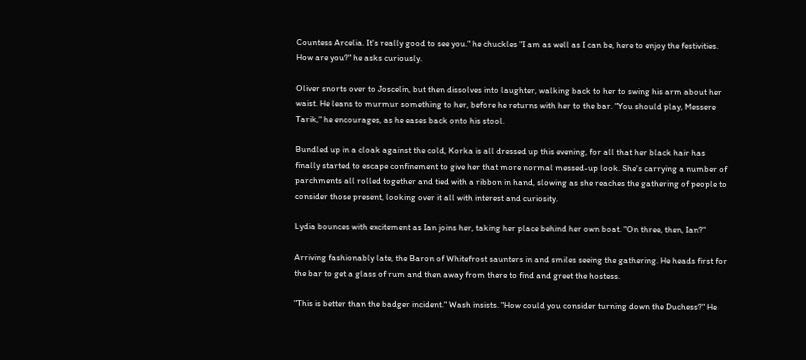Countess Arcelia. It's really good to see you." he chuckles "I am as well as I can be, here to enjoy the festivities. How are you?" he asks curiously.

Oliver snorts over to Joscelin, but then dissolves into laughter, walking back to her to swing his arm about her waist. He leans to murmur something to her, before he returns with her to the bar. "You should play, Messere Tarik," he encourages, as he eases back onto his stool.

Bundled up in a cloak against the cold, Korka is all dressed up this evening, for all that her black hair has finally started to escape confinement to give her that more normal messed-up look. She's carrying a number of parchments all rolled together and tied with a ribbon in hand, slowing as she reaches the gathering of people to consider those present, looking over it all with interest and curiosity.

Lydia bounces with excitement as Ian joins her, taking her place behind her own boat. "On three, then, Ian?"

Arriving fashionably late, the Baron of Whitefrost saunters in and smiles seeing the gathering. He heads first for the bar to get a glass of rum and then away from there to find and greet the hostess.

"This is better than the badger incident." Wash insists. "How could you consider turning down the Duchess?" He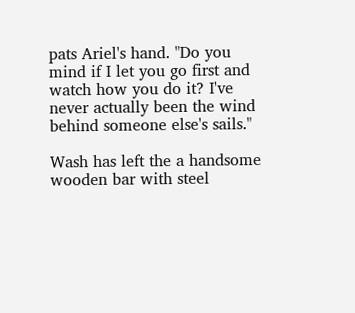pats Ariel's hand. "Do you mind if I let you go first and watch how you do it? I've never actually been the wind behind someone else's sails."

Wash has left the a handsome wooden bar with steel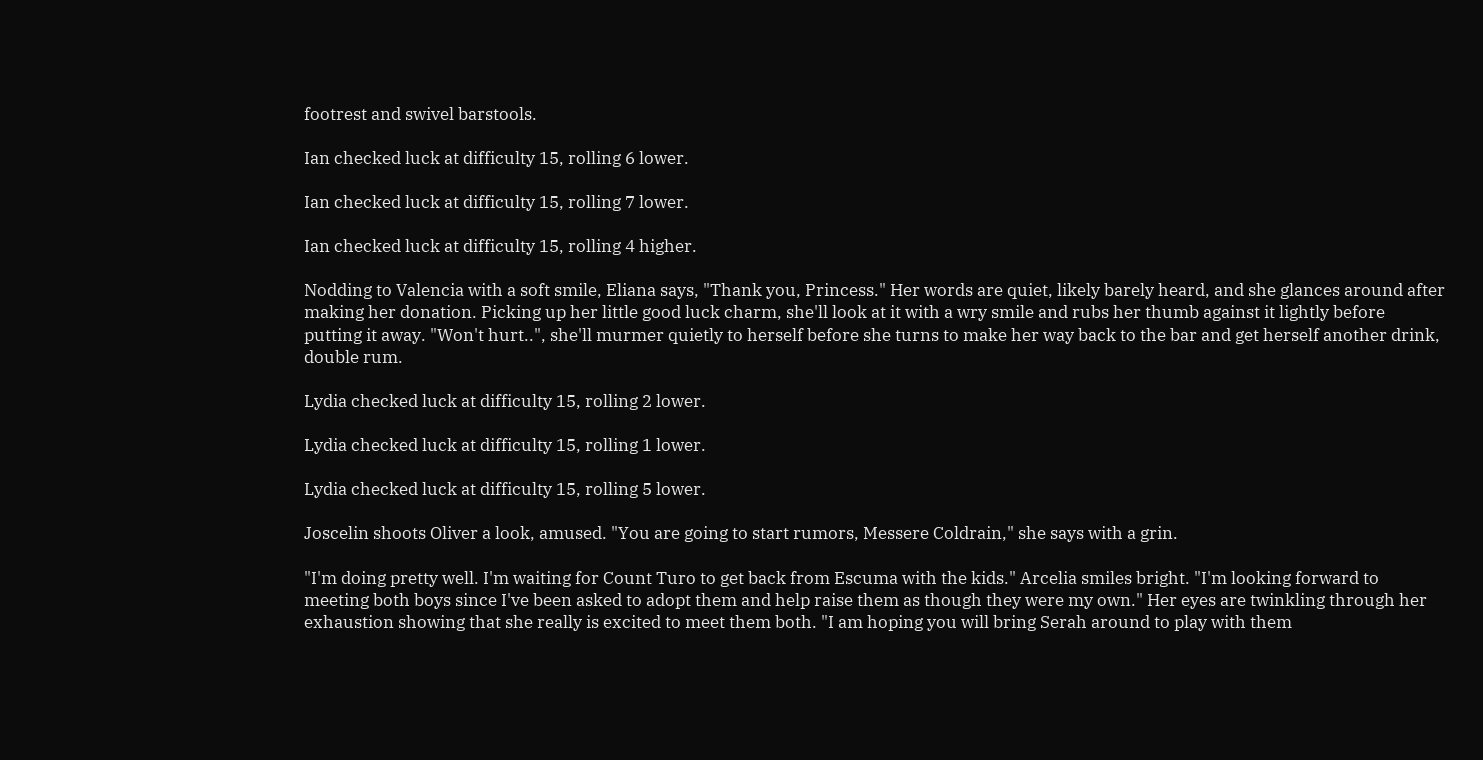footrest and swivel barstools.

Ian checked luck at difficulty 15, rolling 6 lower.

Ian checked luck at difficulty 15, rolling 7 lower.

Ian checked luck at difficulty 15, rolling 4 higher.

Nodding to Valencia with a soft smile, Eliana says, "Thank you, Princess." Her words are quiet, likely barely heard, and she glances around after making her donation. Picking up her little good luck charm, she'll look at it with a wry smile and rubs her thumb against it lightly before putting it away. "Won't hurt..", she'll murmer quietly to herself before she turns to make her way back to the bar and get herself another drink, double rum.

Lydia checked luck at difficulty 15, rolling 2 lower.

Lydia checked luck at difficulty 15, rolling 1 lower.

Lydia checked luck at difficulty 15, rolling 5 lower.

Joscelin shoots Oliver a look, amused. "You are going to start rumors, Messere Coldrain," she says with a grin.

"I'm doing pretty well. I'm waiting for Count Turo to get back from Escuma with the kids." Arcelia smiles bright. "I'm looking forward to meeting both boys since I've been asked to adopt them and help raise them as though they were my own." Her eyes are twinkling through her exhaustion showing that she really is excited to meet them both. "I am hoping you will bring Serah around to play with them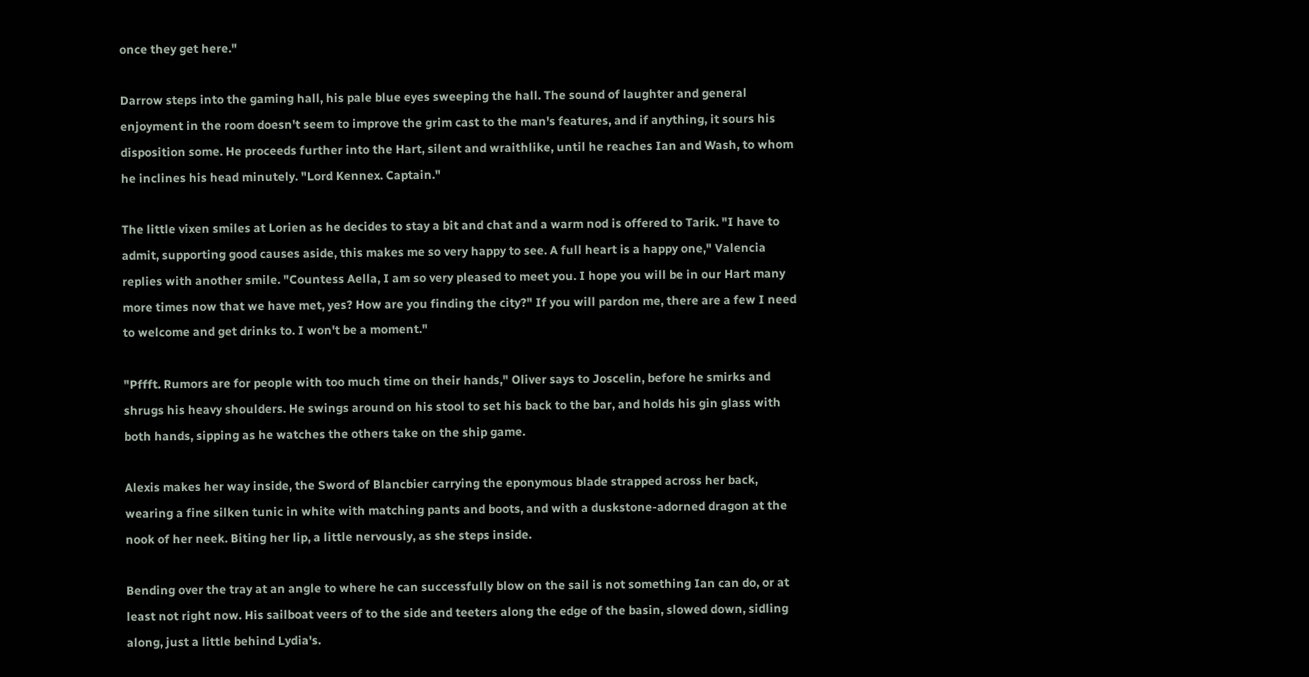once they get here."

Darrow steps into the gaming hall, his pale blue eyes sweeping the hall. The sound of laughter and general enjoyment in the room doesn't seem to improve the grim cast to the man's features, and if anything, it sours his disposition some. He proceeds further into the Hart, silent and wraithlike, until he reaches Ian and Wash, to whom he inclines his head minutely. "Lord Kennex. Captain."

The little vixen smiles at Lorien as he decides to stay a bit and chat and a warm nod is offered to Tarik. "I have to admit, supporting good causes aside, this makes me so very happy to see. A full heart is a happy one," Valencia replies with another smile. "Countess Aella, I am so very pleased to meet you. I hope you will be in our Hart many more times now that we have met, yes? How are you finding the city?" If you will pardon me, there are a few I need to welcome and get drinks to. I won't be a moment."

"Pffft. Rumors are for people with too much time on their hands," Oliver says to Joscelin, before he smirks and shrugs his heavy shoulders. He swings around on his stool to set his back to the bar, and holds his gin glass with both hands, sipping as he watches the others take on the ship game.

Alexis makes her way inside, the Sword of Blancbier carrying the eponymous blade strapped across her back, wearing a fine silken tunic in white with matching pants and boots, and with a duskstone-adorned dragon at the nook of her neek. Biting her lip, a little nervously, as she steps inside.

Bending over the tray at an angle to where he can successfully blow on the sail is not something Ian can do, or at least not right now. His sailboat veers of to the side and teeters along the edge of the basin, slowed down, sidling along, just a little behind Lydia's.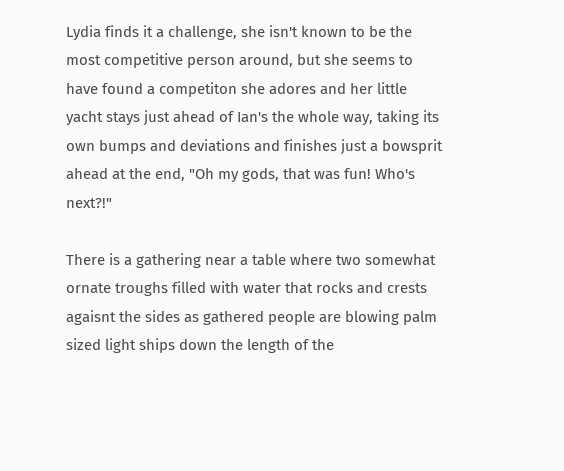Lydia finds it a challenge, she isn't known to be the most competitive person around, but she seems to have found a competiton she adores and her little yacht stays just ahead of Ian's the whole way, taking its own bumps and deviations and finishes just a bowsprit ahead at the end, "Oh my gods, that was fun! Who's next?!"

There is a gathering near a table where two somewhat ornate troughs filled with water that rocks and crests agaisnt the sides as gathered people are blowing palm sized light ships down the length of the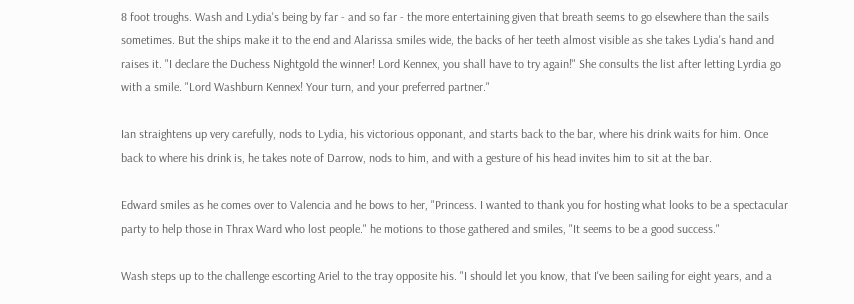8 foot troughs. Wash and Lydia's being by far - and so far - the more entertaining given that breath seems to go elsewhere than the sails sometimes. But the ships make it to the end and Alarissa smiles wide, the backs of her teeth almost visible as she takes Lydia's hand and raises it. "I declare the Duchess Nightgold the winner! Lord Kennex, you shall have to try again!" She consults the list after letting Lyrdia go with a smile. "Lord Washburn Kennex! Your turn, and your preferred partner."

Ian straightens up very carefully, nods to Lydia, his victorious opponant, and starts back to the bar, where his drink waits for him. Once back to where his drink is, he takes note of Darrow, nods to him, and with a gesture of his head invites him to sit at the bar.

Edward smiles as he comes over to Valencia and he bows to her, "Princess. I wanted to thank you for hosting what looks to be a spectacular party to help those in Thrax Ward who lost people." he motions to those gathered and smiles, "It seems to be a good success."

Wash steps up to the challenge escorting Ariel to the tray opposite his. "I should let you know, that I've been sailing for eight years, and a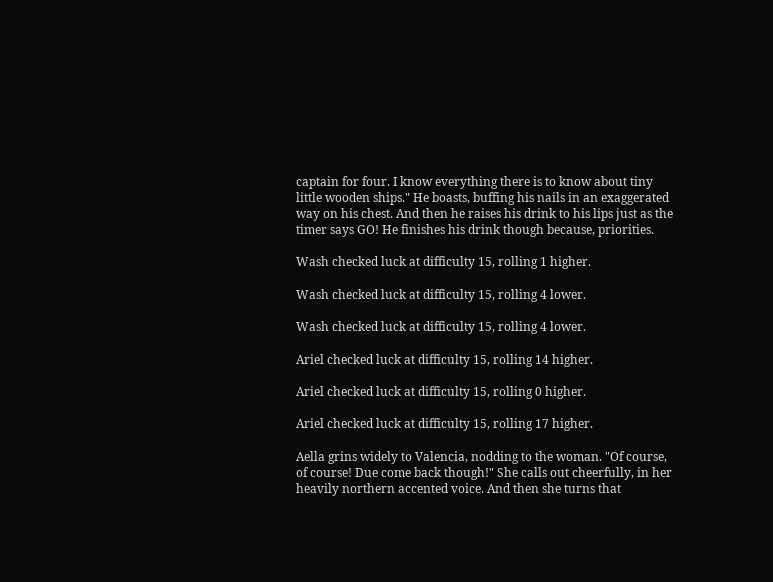captain for four. I know everything there is to know about tiny little wooden ships." He boasts, buffing his nails in an exaggerated way on his chest. And then he raises his drink to his lips just as the timer says GO! He finishes his drink though because, priorities.

Wash checked luck at difficulty 15, rolling 1 higher.

Wash checked luck at difficulty 15, rolling 4 lower.

Wash checked luck at difficulty 15, rolling 4 lower.

Ariel checked luck at difficulty 15, rolling 14 higher.

Ariel checked luck at difficulty 15, rolling 0 higher.

Ariel checked luck at difficulty 15, rolling 17 higher.

Aella grins widely to Valencia, nodding to the woman. "Of course, of course! Due come back though!" She calls out cheerfully, in her heavily northern accented voice. And then she turns that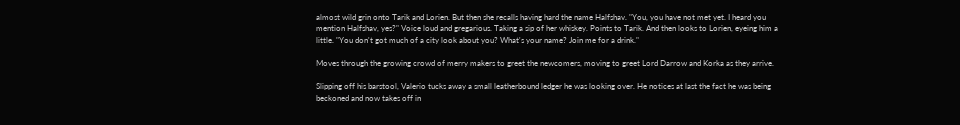almost wild grin onto Tarik and Lorien. But then she recalls having hard the name Halfshav. "You, you have not met yet. I heard you mention Halfshav, yes?" Voice loud and gregarious. Taking a sip of her whiskey. Points to Tarik. And then looks to Lorien, eyeing him a little. "You don't got much of a city look about you? What's your name? Join me for a drink."

Moves through the growing crowd of merry makers to greet the newcomers, moving to greet Lord Darrow and Korka as they arrive.

Slipping off his barstool, Valerio tucks away a small leatherbound ledger he was looking over. He notices at last the fact he was being beckoned and now takes off in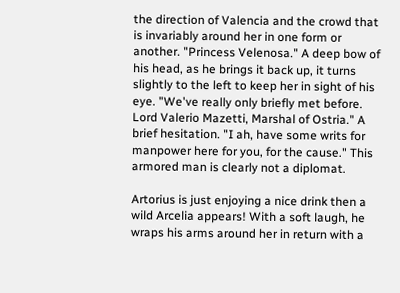the direction of Valencia and the crowd that is invariably around her in one form or another. "Princess Velenosa." A deep bow of his head, as he brings it back up, it turns slightly to the left to keep her in sight of his eye. "We've really only briefly met before. Lord Valerio Mazetti, Marshal of Ostria." A brief hesitation. "I ah, have some writs for manpower here for you, for the cause." This armored man is clearly not a diplomat.

Artorius is just enjoying a nice drink then a wild Arcelia appears! With a soft laugh, he wraps his arms around her in return with a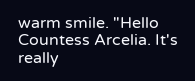warm smile. "Hello Countess Arcelia. It's really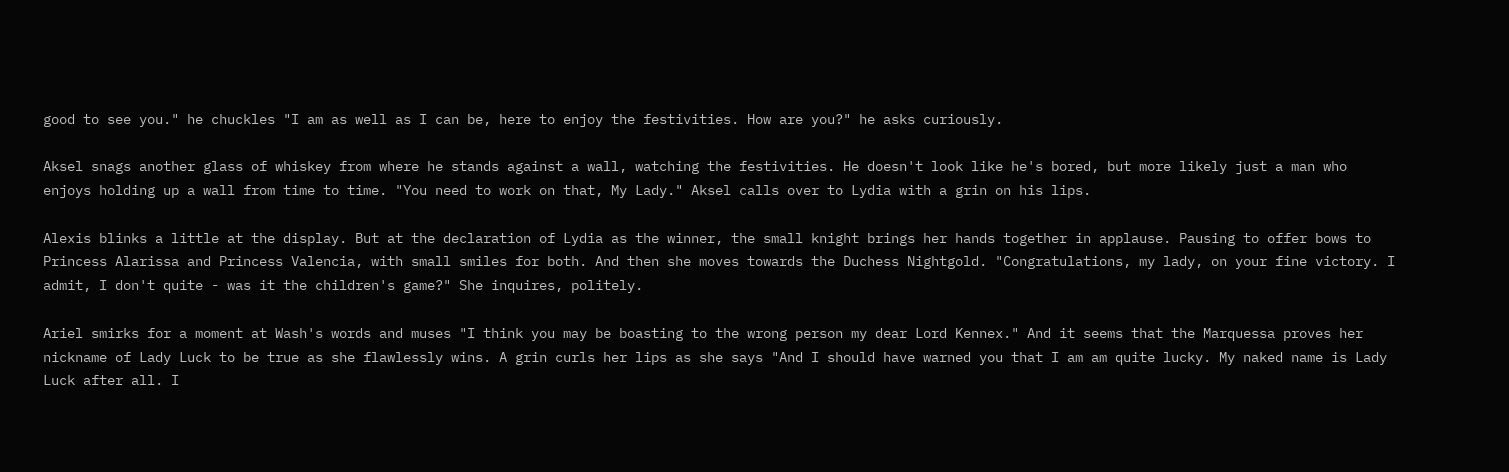good to see you." he chuckles "I am as well as I can be, here to enjoy the festivities. How are you?" he asks curiously.

Aksel snags another glass of whiskey from where he stands against a wall, watching the festivities. He doesn't look like he's bored, but more likely just a man who enjoys holding up a wall from time to time. "You need to work on that, My Lady." Aksel calls over to Lydia with a grin on his lips.

Alexis blinks a little at the display. But at the declaration of Lydia as the winner, the small knight brings her hands together in applause. Pausing to offer bows to Princess Alarissa and Princess Valencia, with small smiles for both. And then she moves towards the Duchess Nightgold. "Congratulations, my lady, on your fine victory. I admit, I don't quite - was it the children's game?" She inquires, politely.

Ariel smirks for a moment at Wash's words and muses "I think you may be boasting to the wrong person my dear Lord Kennex." And it seems that the Marquessa proves her nickname of Lady Luck to be true as she flawlessly wins. A grin curls her lips as she says "And I should have warned you that I am am quite lucky. My naked name is Lady Luck after all. I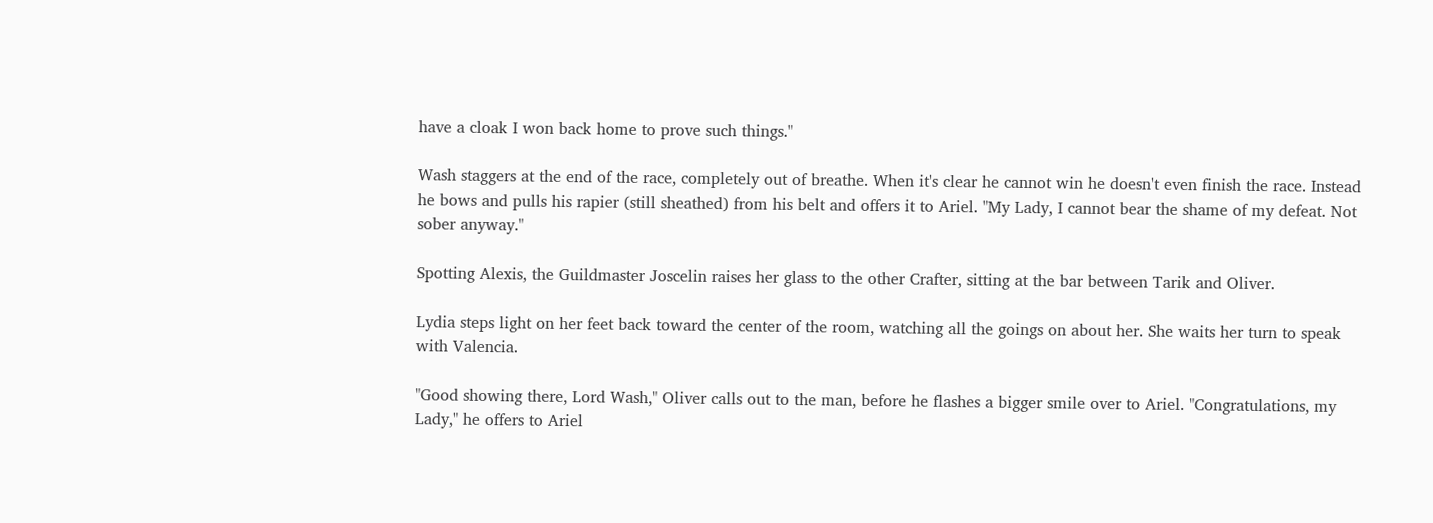have a cloak I won back home to prove such things."

Wash staggers at the end of the race, completely out of breathe. When it's clear he cannot win he doesn't even finish the race. Instead he bows and pulls his rapier (still sheathed) from his belt and offers it to Ariel. "My Lady, I cannot bear the shame of my defeat. Not sober anyway."

Spotting Alexis, the Guildmaster Joscelin raises her glass to the other Crafter, sitting at the bar between Tarik and Oliver.

Lydia steps light on her feet back toward the center of the room, watching all the goings on about her. She waits her turn to speak with Valencia.

"Good showing there, Lord Wash," Oliver calls out to the man, before he flashes a bigger smile over to Ariel. "Congratulations, my Lady," he offers to Ariel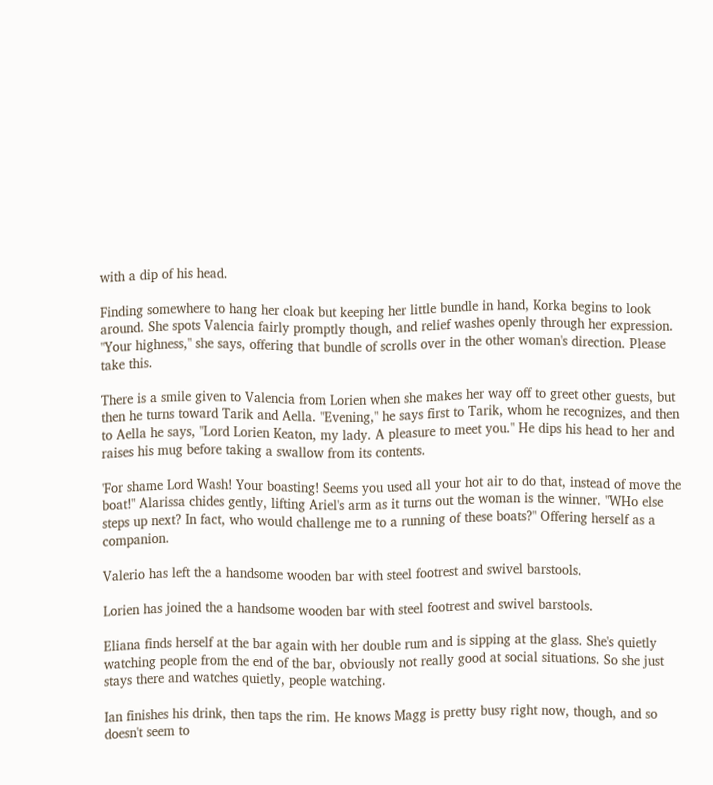with a dip of his head.

Finding somewhere to hang her cloak but keeping her little bundle in hand, Korka begins to look around. She spots Valencia fairly promptly though, and relief washes openly through her expression. "Your highness," she says, offering that bundle of scrolls over in the other woman's direction. Please take this.

There is a smile given to Valencia from Lorien when she makes her way off to greet other guests, but then he turns toward Tarik and Aella. "Evening," he says first to Tarik, whom he recognizes, and then to Aella he says, "Lord Lorien Keaton, my lady. A pleasure to meet you." He dips his head to her and raises his mug before taking a swallow from its contents.

'For shame Lord Wash! Your boasting! Seems you used all your hot air to do that, instead of move the boat!" Alarissa chides gently, lifting Ariel's arm as it turns out the woman is the winner. "WHo else steps up next? In fact, who would challenge me to a running of these boats?" Offering herself as a companion.

Valerio has left the a handsome wooden bar with steel footrest and swivel barstools.

Lorien has joined the a handsome wooden bar with steel footrest and swivel barstools.

Eliana finds herself at the bar again with her double rum and is sipping at the glass. She's quietly watching people from the end of the bar, obviously not really good at social situations. So she just stays there and watches quietly, people watching.

Ian finishes his drink, then taps the rim. He knows Magg is pretty busy right now, though, and so doesn't seem to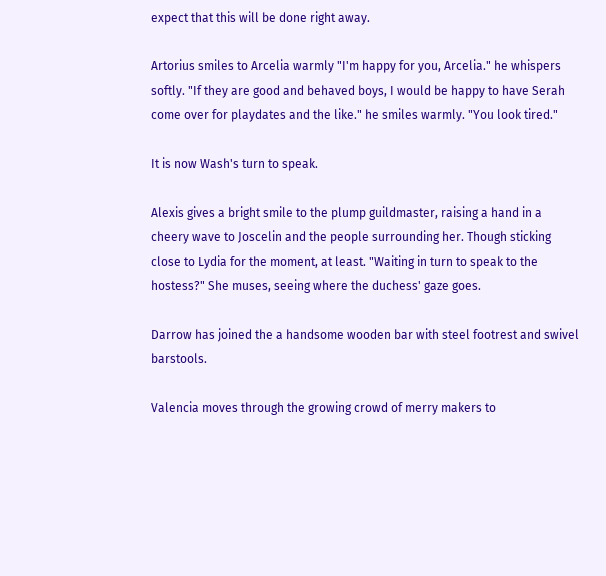expect that this will be done right away.

Artorius smiles to Arcelia warmly "I'm happy for you, Arcelia." he whispers softly. "If they are good and behaved boys, I would be happy to have Serah come over for playdates and the like." he smiles warmly. "You look tired."

It is now Wash's turn to speak.

Alexis gives a bright smile to the plump guildmaster, raising a hand in a cheery wave to Joscelin and the people surrounding her. Though sticking close to Lydia for the moment, at least. "Waiting in turn to speak to the hostess?" She muses, seeing where the duchess' gaze goes.

Darrow has joined the a handsome wooden bar with steel footrest and swivel barstools.

Valencia moves through the growing crowd of merry makers to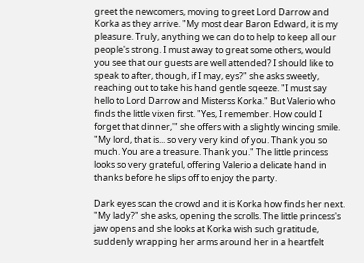greet the newcomers, moving to greet Lord Darrow and Korka as they arrive. "My most dear Baron Edward, it is my pleasure. Truly, anything we can do to help to keep all our people's strong. I must away to great some others, would you see that our guests are well attended? I should like to speak to after, though, if I may, eys?" she asks sweetly, reaching out to take his hand gentle sqeeze. "I must say hello to Lord Darrow and Misterss Korka." But Valerio who finds the little vixen first. "Yes, I remember. How could I forget that dinner,'" she offers with a slightly wincing smile. "My lord, that is... so very very kind of you. Thank you so much. You are a treasure. Thank you." The little princess looks so very grateful, offering Valerio a delicate hand in thanks before he slips off to enjoy the party.

Dark eyes scan the crowd and it is Korka how finds her next. "My lady?" she asks, opening the scrolls. The little princess's jaw opens and she looks at Korka wish such gratitude, suddenly wrapping her arms around her in a heartfelt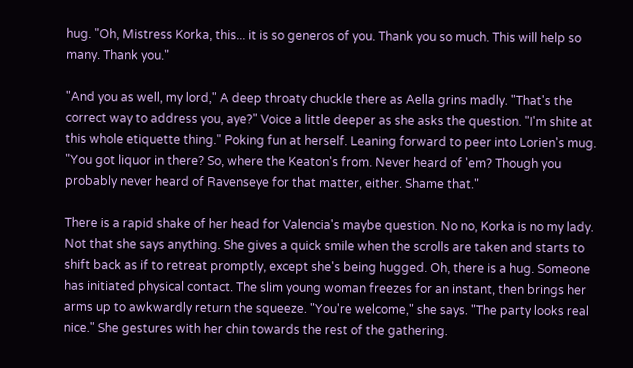hug. "Oh, Mistress Korka, this... it is so generos of you. Thank you so much. This will help so many. Thank you."

"And you as well, my lord," A deep throaty chuckle there as Aella grins madly. "That's the correct way to address you, aye?" Voice a little deeper as she asks the question. "I'm shite at this whole etiquette thing." Poking fun at herself. Leaning forward to peer into Lorien's mug. "You got liquor in there? So, where the Keaton's from. Never heard of 'em? Though you probably never heard of Ravenseye for that matter, either. Shame that."

There is a rapid shake of her head for Valencia's maybe question. No no, Korka is no my lady. Not that she says anything. She gives a quick smile when the scrolls are taken and starts to shift back as if to retreat promptly, except she's being hugged. Oh, there is a hug. Someone has initiated physical contact. The slim young woman freezes for an instant, then brings her arms up to awkwardly return the squeeze. "You're welcome," she says. "The party looks real nice." She gestures with her chin towards the rest of the gathering.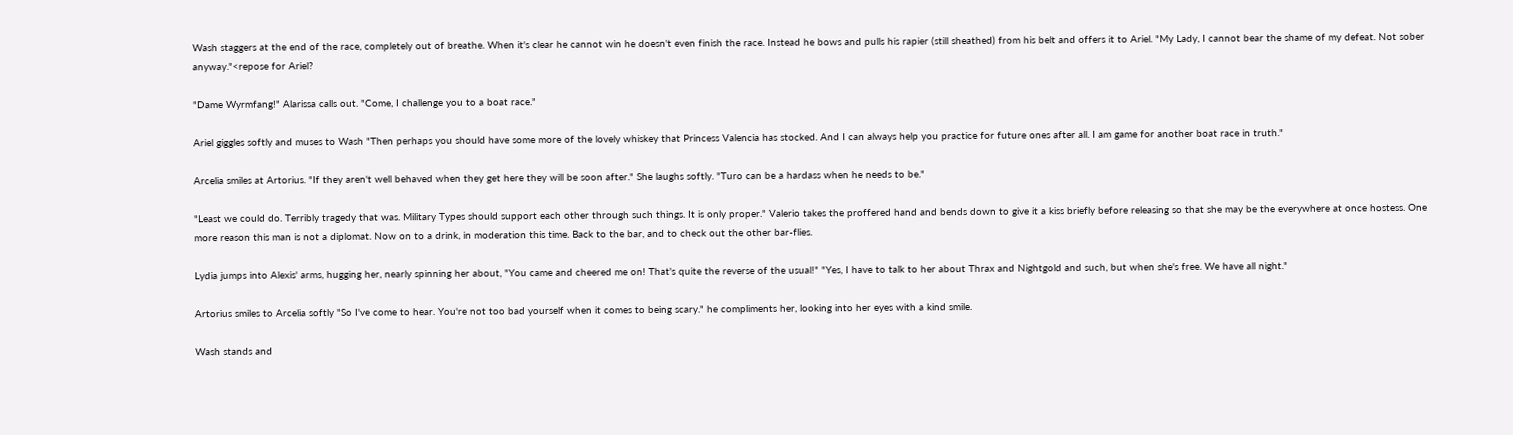Wash staggers at the end of the race, completely out of breathe. When it's clear he cannot win he doesn't even finish the race. Instead he bows and pulls his rapier (still sheathed) from his belt and offers it to Ariel. "My Lady, I cannot bear the shame of my defeat. Not sober anyway."<repose for Ariel?

"Dame Wyrmfang!" Alarissa calls out. "Come, I challenge you to a boat race."

Ariel giggles softly and muses to Wash "Then perhaps you should have some more of the lovely whiskey that Princess Valencia has stocked. And I can always help you practice for future ones after all. I am game for another boat race in truth."

Arcelia smiles at Artorius. "If they aren't well behaved when they get here they will be soon after." She laughs softly. "Turo can be a hardass when he needs to be."

"Least we could do. Terribly tragedy that was. Military Types should support each other through such things. It is only proper." Valerio takes the proffered hand and bends down to give it a kiss briefly before releasing so that she may be the everywhere at once hostess. One more reason this man is not a diplomat. Now on to a drink, in moderation this time. Back to the bar, and to check out the other bar-flies.

Lydia jumps into Alexis' arms, hugging her, nearly spinning her about, "You came and cheered me on! That's quite the reverse of the usual!" "Yes, I have to talk to her about Thrax and Nightgold and such, but when she's free. We have all night."

Artorius smiles to Arcelia softly "So I've come to hear. You're not too bad yourself when it comes to being scary." he compliments her, looking into her eyes with a kind smile.

Wash stands and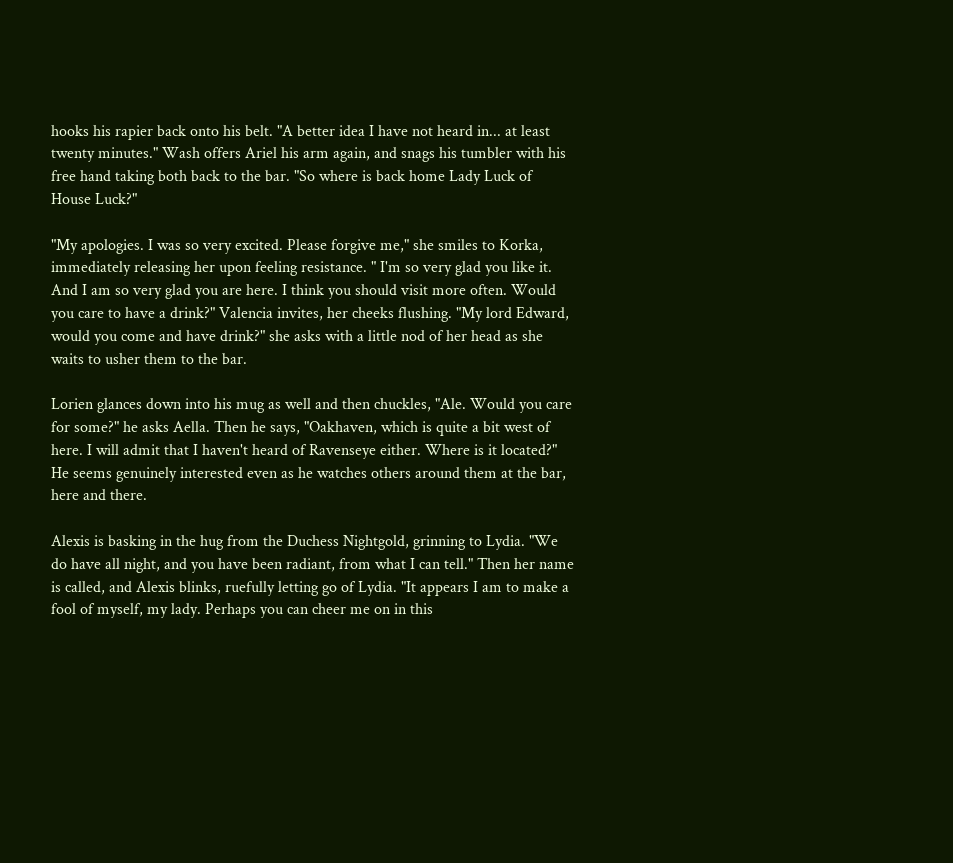hooks his rapier back onto his belt. "A better idea I have not heard in... at least twenty minutes." Wash offers Ariel his arm again, and snags his tumbler with his free hand taking both back to the bar. "So where is back home Lady Luck of House Luck?"

"My apologies. I was so very excited. Please forgive me," she smiles to Korka, immediately releasing her upon feeling resistance. " I'm so very glad you like it. And I am so very glad you are here. I think you should visit more often. Would you care to have a drink?" Valencia invites, her cheeks flushing. "My lord Edward, would you come and have drink?" she asks with a little nod of her head as she waits to usher them to the bar.

Lorien glances down into his mug as well and then chuckles, "Ale. Would you care for some?" he asks Aella. Then he says, "Oakhaven, which is quite a bit west of here. I will admit that I haven't heard of Ravenseye either. Where is it located?" He seems genuinely interested even as he watches others around them at the bar, here and there.

Alexis is basking in the hug from the Duchess Nightgold, grinning to Lydia. "We do have all night, and you have been radiant, from what I can tell." Then her name is called, and Alexis blinks, ruefully letting go of Lydia. "It appears I am to make a fool of myself, my lady. Perhaps you can cheer me on in this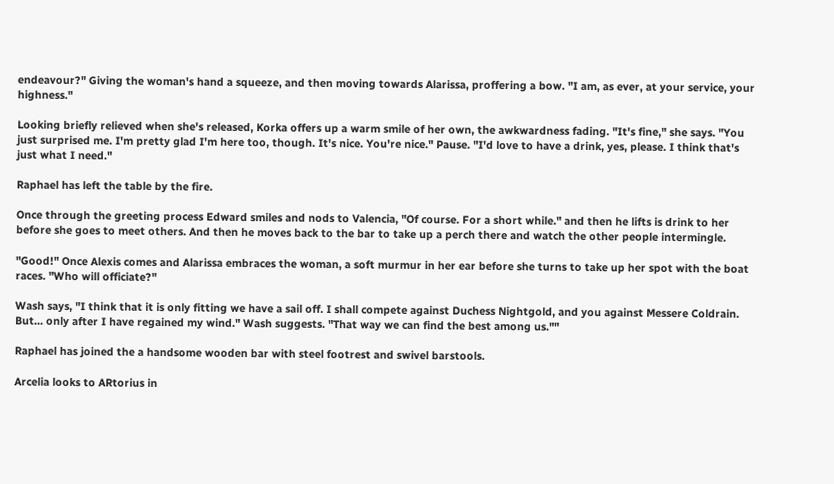endeavour?" Giving the woman's hand a squeeze, and then moving towards Alarissa, proffering a bow. "I am, as ever, at your service, your highness."

Looking briefly relieved when she's released, Korka offers up a warm smile of her own, the awkwardness fading. "It's fine," she says. "You just surprised me. I'm pretty glad I'm here too, though. It's nice. You're nice." Pause. "I'd love to have a drink, yes, please. I think that's just what I need."

Raphael has left the table by the fire.

Once through the greeting process Edward smiles and nods to Valencia, "Of course. For a short while." and then he lifts is drink to her before she goes to meet others. And then he moves back to the bar to take up a perch there and watch the other people intermingle.

"Good!" Once Alexis comes and Alarissa embraces the woman, a soft murmur in her ear before she turns to take up her spot with the boat races. "Who will officiate?"

Wash says, "I think that it is only fitting we have a sail off. I shall compete against Duchess Nightgold, and you against Messere Coldrain. But... only after I have regained my wind." Wash suggests. "That way we can find the best among us.""

Raphael has joined the a handsome wooden bar with steel footrest and swivel barstools.

Arcelia looks to ARtorius in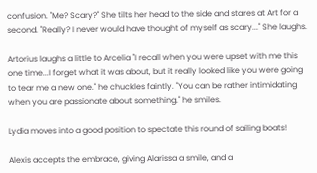confusion. "Me? Scary?" She tilts her head to the side and stares at Art for a second. "Really? I never would have thought of myself as scary..." She laughs.

Artorius laughs a little to Arcelia "I recall when you were upset with me this one time...I forget what it was about, but it really looked like you were going to tear me a new one." he chuckles faintly. "You can be rather intimidating when you are passionate about something." he smiles.

Lydia moves into a good position to spectate this round of sailing boats!

Alexis accepts the embrace, giving Alarissa a smile, and a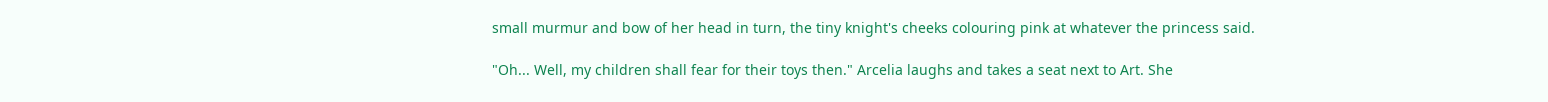small murmur and bow of her head in turn, the tiny knight's cheeks colouring pink at whatever the princess said.

"Oh... Well, my children shall fear for their toys then." Arcelia laughs and takes a seat next to Art. She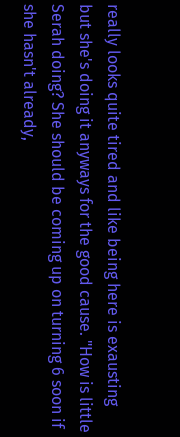really looks quite tired and like being here is exausting but she's doing it anyways for the good cause. "How is little Serah doing? She should be coming up on turning 6 soon if she hasn't already,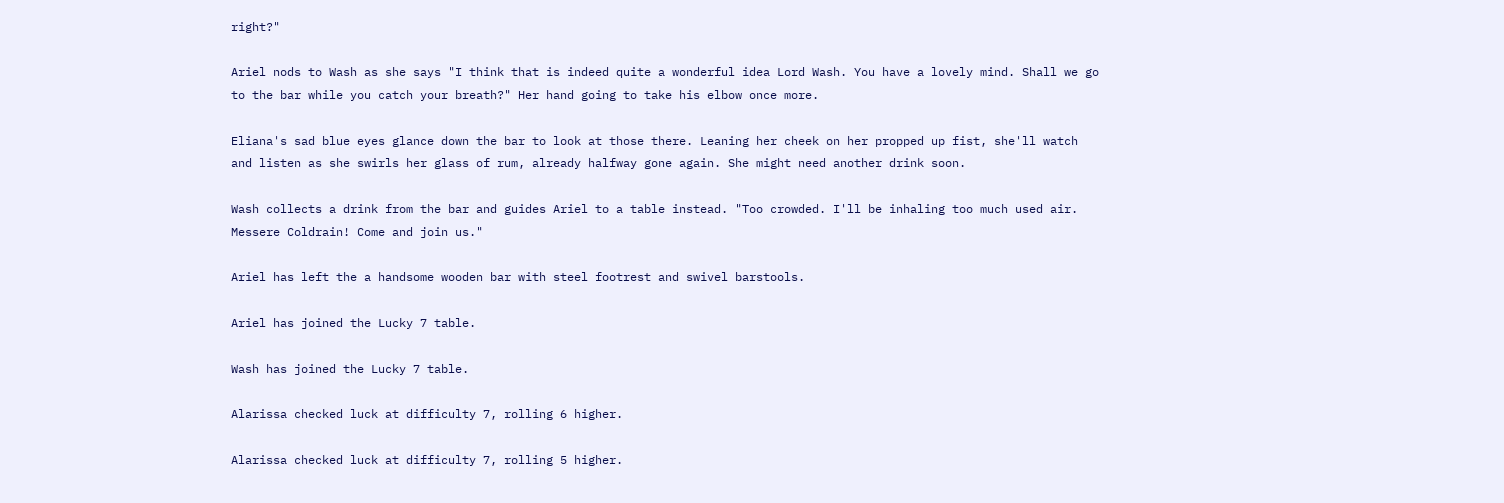right?"

Ariel nods to Wash as she says "I think that is indeed quite a wonderful idea Lord Wash. You have a lovely mind. Shall we go to the bar while you catch your breath?" Her hand going to take his elbow once more.

Eliana's sad blue eyes glance down the bar to look at those there. Leaning her cheek on her propped up fist, she'll watch and listen as she swirls her glass of rum, already halfway gone again. She might need another drink soon.

Wash collects a drink from the bar and guides Ariel to a table instead. "Too crowded. I'll be inhaling too much used air. Messere Coldrain! Come and join us."

Ariel has left the a handsome wooden bar with steel footrest and swivel barstools.

Ariel has joined the Lucky 7 table.

Wash has joined the Lucky 7 table.

Alarissa checked luck at difficulty 7, rolling 6 higher.

Alarissa checked luck at difficulty 7, rolling 5 higher.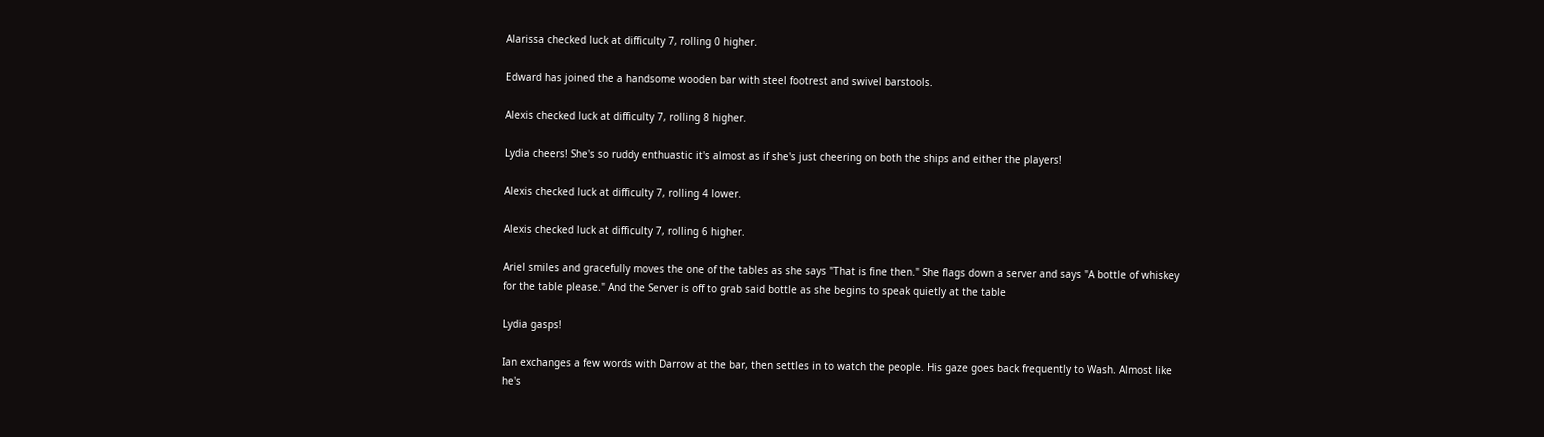Alarissa checked luck at difficulty 7, rolling 0 higher.

Edward has joined the a handsome wooden bar with steel footrest and swivel barstools.

Alexis checked luck at difficulty 7, rolling 8 higher.

Lydia cheers! She's so ruddy enthuastic it's almost as if she's just cheering on both the ships and either the players!

Alexis checked luck at difficulty 7, rolling 4 lower.

Alexis checked luck at difficulty 7, rolling 6 higher.

Ariel smiles and gracefully moves the one of the tables as she says "That is fine then." She flags down a server and says "A bottle of whiskey for the table please." And the Server is off to grab said bottle as she begins to speak quietly at the table

Lydia gasps!

Ian exchanges a few words with Darrow at the bar, then settles in to watch the people. His gaze goes back frequently to Wash. Almost like he's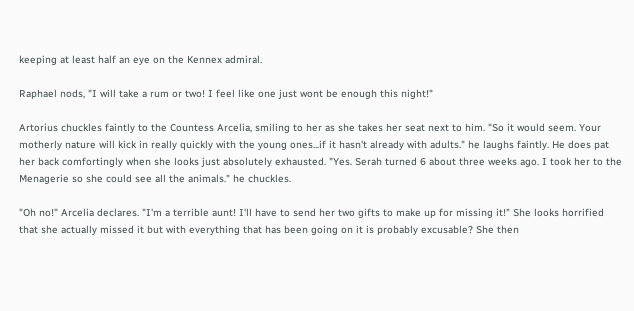keeping at least half an eye on the Kennex admiral.

Raphael nods, "I will take a rum or two! I feel like one just wont be enough this night!"

Artorius chuckles faintly to the Countess Arcelia, smiling to her as she takes her seat next to him. "So it would seem. Your motherly nature will kick in really quickly with the young ones...if it hasn't already with adults." he laughs faintly. He does pat her back comfortingly when she looks just absolutely exhausted. "Yes. Serah turned 6 about three weeks ago. I took her to the Menagerie so she could see all the animals." he chuckles.

"Oh no!" Arcelia declares. "I'm a terrible aunt! I'll have to send her two gifts to make up for missing it!" She looks horrified that she actually missed it but with everything that has been going on it is probably excusable? She then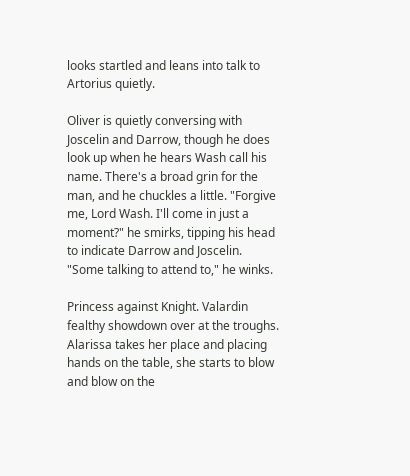looks startled and leans into talk to Artorius quietly.

Oliver is quietly conversing with Joscelin and Darrow, though he does look up when he hears Wash call his name. There's a broad grin for the man, and he chuckles a little. "Forgive me, Lord Wash. I'll come in just a moment?" he smirks, tipping his head to indicate Darrow and Joscelin. "Some talking to attend to," he winks.

Princess against Knight. Valardin fealthy showdown over at the troughs. Alarissa takes her place and placing hands on the table, she starts to blow and blow on the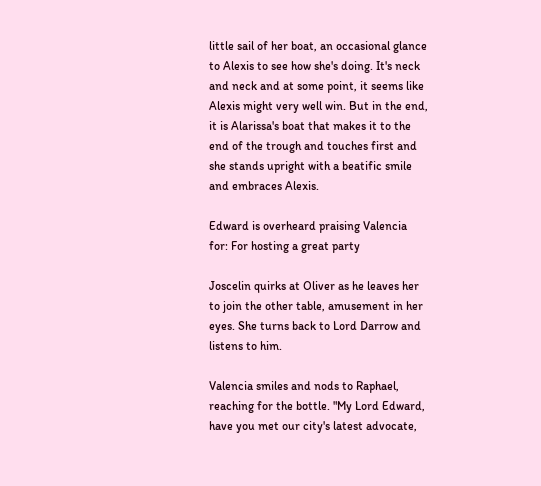little sail of her boat, an occasional glance to Alexis to see how she's doing. It's neck and neck and at some point, it seems like Alexis might very well win. But in the end, it is Alarissa's boat that makes it to the end of the trough and touches first and she stands upright with a beatific smile and embraces Alexis.

Edward is overheard praising Valencia for: For hosting a great party

Joscelin quirks at Oliver as he leaves her to join the other table, amusement in her eyes. She turns back to Lord Darrow and listens to him.

Valencia smiles and nods to Raphael, reaching for the bottle. "My Lord Edward, have you met our city's latest advocate,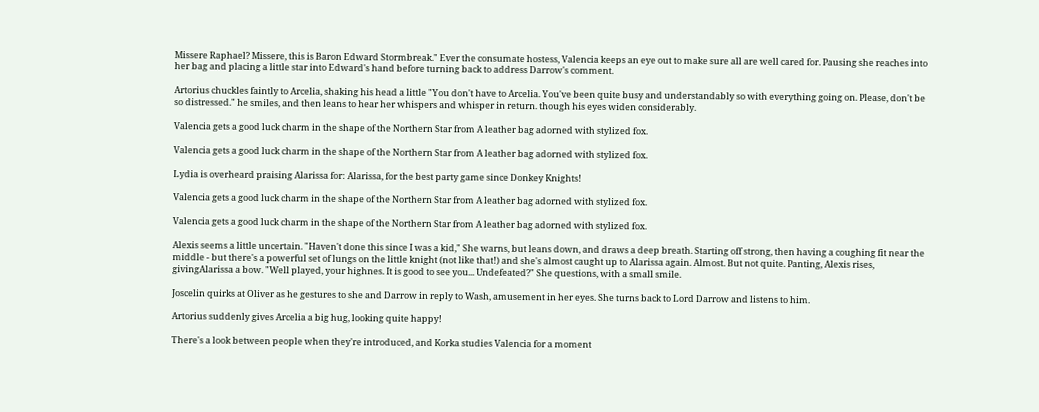Missere Raphael? Missere, this is Baron Edward Stormbreak." Ever the consumate hostess, Valencia keeps an eye out to make sure all are well cared for. Pausing she reaches into her bag and placing a little star into Edward's hand before turning back to address Darrow's comment.

Artorius chuckles faintly to Arcelia, shaking his head a little "You don't have to Arcelia. You've been quite busy and understandably so with everything going on. Please, don't be so distressed." he smiles, and then leans to hear her whispers and whisper in return. though his eyes widen considerably.

Valencia gets a good luck charm in the shape of the Northern Star from A leather bag adorned with stylized fox.

Valencia gets a good luck charm in the shape of the Northern Star from A leather bag adorned with stylized fox.

Lydia is overheard praising Alarissa for: Alarissa, for the best party game since Donkey Knights!

Valencia gets a good luck charm in the shape of the Northern Star from A leather bag adorned with stylized fox.

Valencia gets a good luck charm in the shape of the Northern Star from A leather bag adorned with stylized fox.

Alexis seems a little uncertain. "Haven't done this since I was a kid," She warns, but leans down, and draws a deep breath. Starting off strong, then having a coughing fit near the middle - but there's a powerful set of lungs on the little knight (not like that!) and she's almost caught up to Alarissa again. Almost. But not quite. Panting, Alexis rises, givingAlarissa a bow. "Well played, your highnes. It is good to see you... Undefeated?" She questions, with a small smile.

Joscelin quirks at Oliver as he gestures to she and Darrow in reply to Wash, amusement in her eyes. She turns back to Lord Darrow and listens to him.

Artorius suddenly gives Arcelia a big hug, looking quite happy!

There's a look between people when they're introduced, and Korka studies Valencia for a moment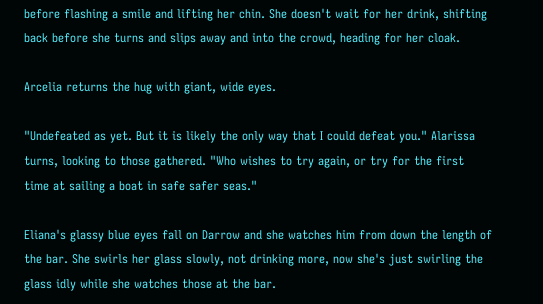before flashing a smile and lifting her chin. She doesn't wait for her drink, shifting back before she turns and slips away and into the crowd, heading for her cloak.

Arcelia returns the hug with giant, wide eyes.

"Undefeated as yet. But it is likely the only way that I could defeat you." Alarissa turns, looking to those gathered. "Who wishes to try again, or try for the first time at sailing a boat in safe safer seas."

Eliana's glassy blue eyes fall on Darrow and she watches him from down the length of the bar. She swirls her glass slowly, not drinking more, now she's just swirling the glass idly while she watches those at the bar.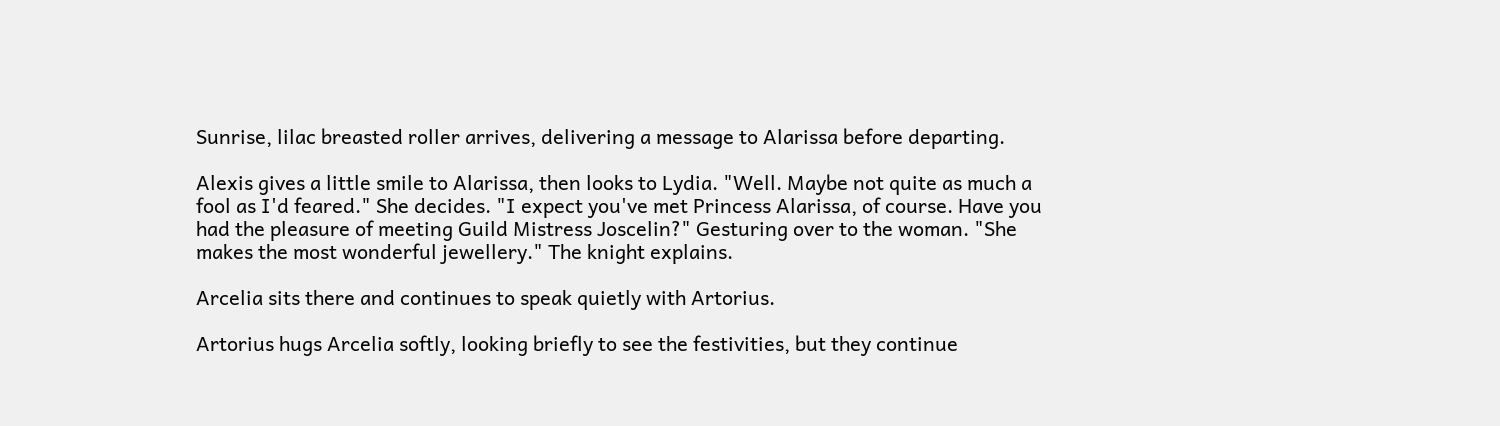Sunrise, lilac breasted roller arrives, delivering a message to Alarissa before departing.

Alexis gives a little smile to Alarissa, then looks to Lydia. "Well. Maybe not quite as much a fool as I'd feared." She decides. "I expect you've met Princess Alarissa, of course. Have you had the pleasure of meeting Guild Mistress Joscelin?" Gesturing over to the woman. "She makes the most wonderful jewellery." The knight explains.

Arcelia sits there and continues to speak quietly with Artorius.

Artorius hugs Arcelia softly, looking briefly to see the festivities, but they continue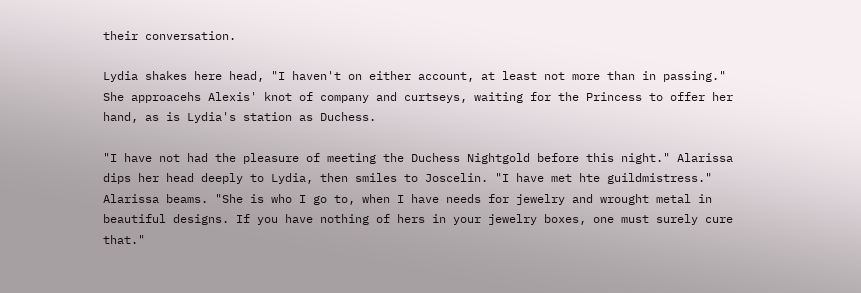their conversation.

Lydia shakes here head, "I haven't on either account, at least not more than in passing." She approacehs Alexis' knot of company and curtseys, waiting for the Princess to offer her hand, as is Lydia's station as Duchess.

"I have not had the pleasure of meeting the Duchess Nightgold before this night." Alarissa dips her head deeply to Lydia, then smiles to Joscelin. "I have met hte guildmistress." Alarissa beams. "She is who I go to, when I have needs for jewelry and wrought metal in beautiful designs. If you have nothing of hers in your jewelry boxes, one must surely cure that."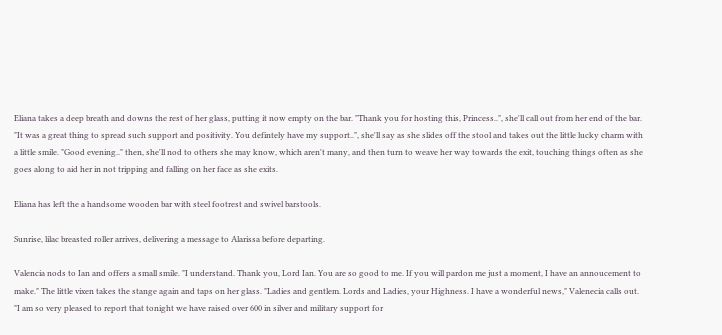Eliana takes a deep breath and downs the rest of her glass, putting it now empty on the bar. "Thank you for hosting this, Princess..", she'll call out from her end of the bar. "It was a great thing to spread such support and positivity. You defintely have my support..", she'll say as she slides off the stool and takes out the little lucky charm with a little smile. "Good evening.." then, she'll nod to others she may know, which aren't many, and then turn to weave her way towards the exit, touching things often as she goes along to aid her in not tripping and falling on her face as she exits.

Eliana has left the a handsome wooden bar with steel footrest and swivel barstools.

Sunrise, lilac breasted roller arrives, delivering a message to Alarissa before departing.

Valencia nods to Ian and offers a small smile. "I understand. Thank you, Lord Ian. You are so good to me. If you will pardon me just a moment, I have an annoucement to make." The little vixen takes the stange again and taps on her glass. "Ladies and gentlem. Lords and Ladies, your Highness. I have a wonderful news," Valenecia calls out. "I am so very pleased to report that tonight we have raised over 600 in silver and military support for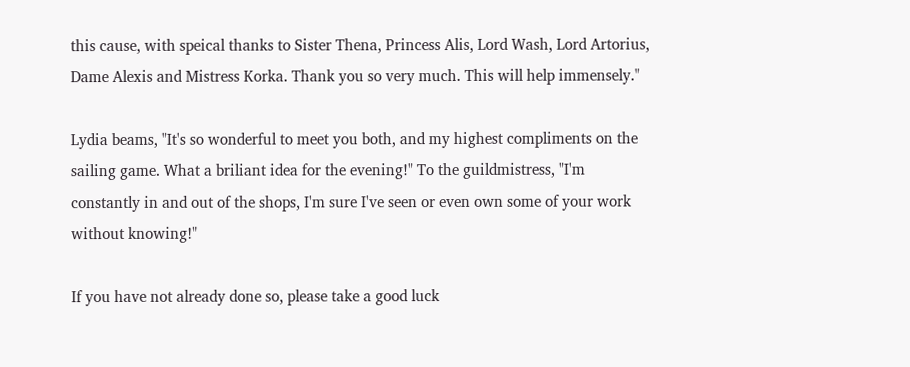this cause, with speical thanks to Sister Thena, Princess Alis, Lord Wash, Lord Artorius, Dame Alexis and Mistress Korka. Thank you so very much. This will help immensely."

Lydia beams, "It's so wonderful to meet you both, and my highest compliments on the sailing game. What a briliant idea for the evening!" To the guildmistress, "I'm constantly in and out of the shops, I'm sure I've seen or even own some of your work without knowing!"

If you have not already done so, please take a good luck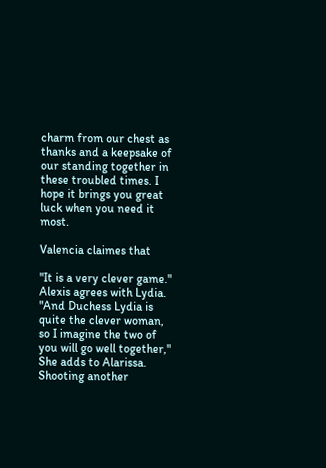charm from our chest as thanks and a keepsake of our standing together in these troubled times. I hope it brings you great luck when you need it most.

Valencia claimes that

"It is a very clever game." Alexis agrees with Lydia. "And Duchess Lydia is quite the clever woman, so I imagine the two of you will go well together," She adds to Alarissa. Shooting another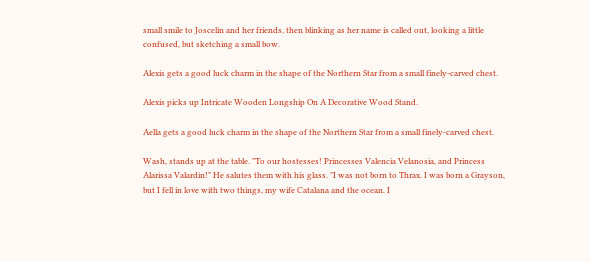small smile to Joscelin and her friends, then blinking as her name is called out, looking a little confused, but sketching a small bow.

Alexis gets a good luck charm in the shape of the Northern Star from a small finely-carved chest.

Alexis picks up Intricate Wooden Longship On A Decorative Wood Stand.

Aella gets a good luck charm in the shape of the Northern Star from a small finely-carved chest.

Wash, stands up at the table. "To our hostesses! Princesses Valencia Velanosia, and Princess Alarissa Valardin!" He salutes them with his glass. "I was not born to Thrax. I was born a Grayson, but I fell in love with two things, my wife Catalana and the ocean. I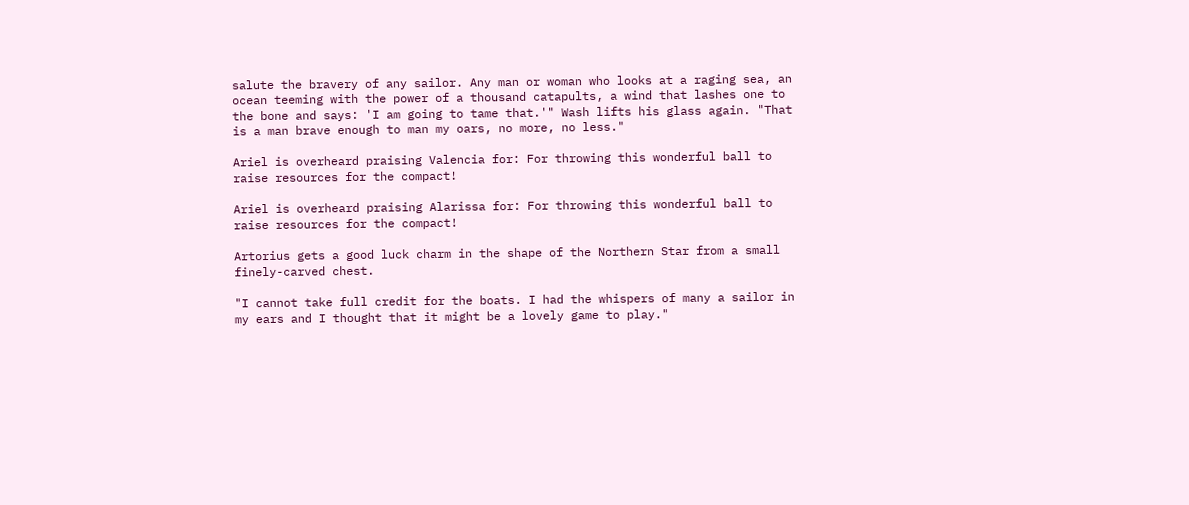salute the bravery of any sailor. Any man or woman who looks at a raging sea, an ocean teeming with the power of a thousand catapults, a wind that lashes one to the bone and says: 'I am going to tame that.'" Wash lifts his glass again. "That is a man brave enough to man my oars, no more, no less."

Ariel is overheard praising Valencia for: For throwing this wonderful ball to raise resources for the compact!

Ariel is overheard praising Alarissa for: For throwing this wonderful ball to raise resources for the compact!

Artorius gets a good luck charm in the shape of the Northern Star from a small finely-carved chest.

"I cannot take full credit for the boats. I had the whispers of many a sailor in my ears and I thought that it might be a lovely game to play."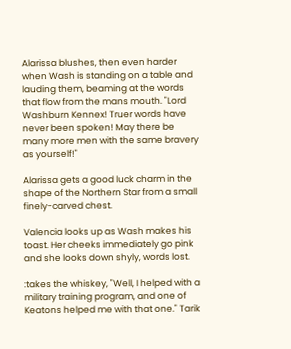Alarissa blushes, then even harder when Wash is standing on a table and lauding them, beaming at the words that flow from the mans mouth. "Lord Washburn Kennex! Truer words have never been spoken! May there be many more men with the same bravery as yourself!"

Alarissa gets a good luck charm in the shape of the Northern Star from a small finely-carved chest.

Valencia looks up as Wash makes his toast. Her cheeks immediately go pink and she looks down shyly, words lost.

:takes the whiskey, "Well, I helped with a military training program, and one of Keatons helped me with that one." Tarik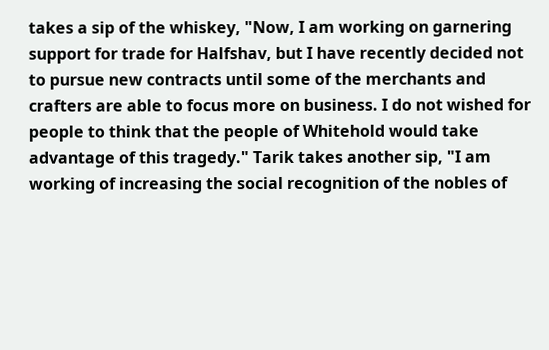takes a sip of the whiskey, "Now, I am working on garnering support for trade for Halfshav, but I have recently decided not to pursue new contracts until some of the merchants and crafters are able to focus more on business. I do not wished for people to think that the people of Whitehold would take advantage of this tragedy." Tarik takes another sip, "I am working of increasing the social recognition of the nobles of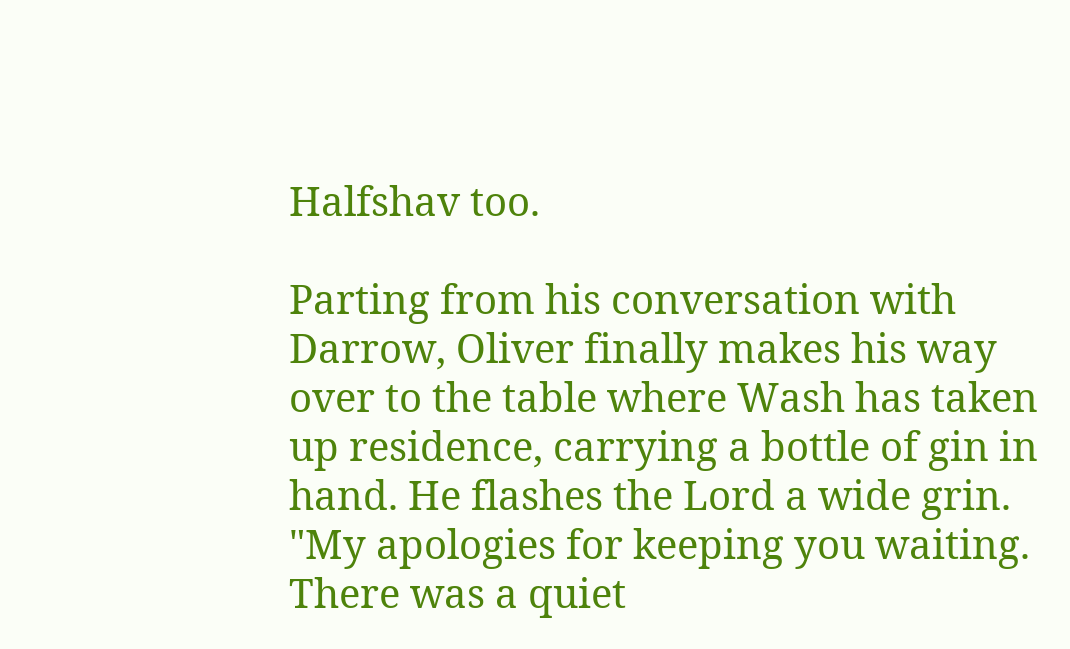Halfshav too.

Parting from his conversation with Darrow, Oliver finally makes his way over to the table where Wash has taken up residence, carrying a bottle of gin in hand. He flashes the Lord a wide grin. "My apologies for keeping you waiting. There was a quiet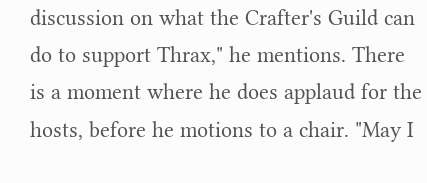discussion on what the Crafter's Guild can do to support Thrax," he mentions. There is a moment where he does applaud for the hosts, before he motions to a chair. "May I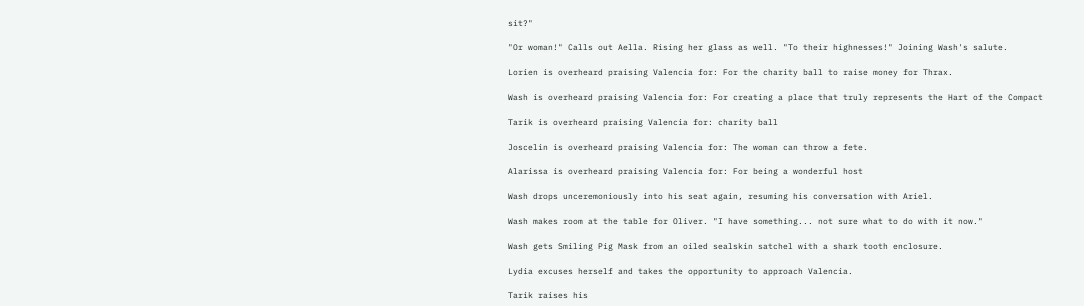sit?"

"Or woman!" Calls out Aella. Rising her glass as well. "To their highnesses!" Joining Wash's salute.

Lorien is overheard praising Valencia for: For the charity ball to raise money for Thrax.

Wash is overheard praising Valencia for: For creating a place that truly represents the Hart of the Compact

Tarik is overheard praising Valencia for: charity ball

Joscelin is overheard praising Valencia for: The woman can throw a fete.

Alarissa is overheard praising Valencia for: For being a wonderful host

Wash drops unceremoniously into his seat again, resuming his conversation with Ariel.

Wash makes room at the table for Oliver. "I have something... not sure what to do with it now."

Wash gets Smiling Pig Mask from an oiled sealskin satchel with a shark tooth enclosure.

Lydia excuses herself and takes the opportunity to approach Valencia.

Tarik raises his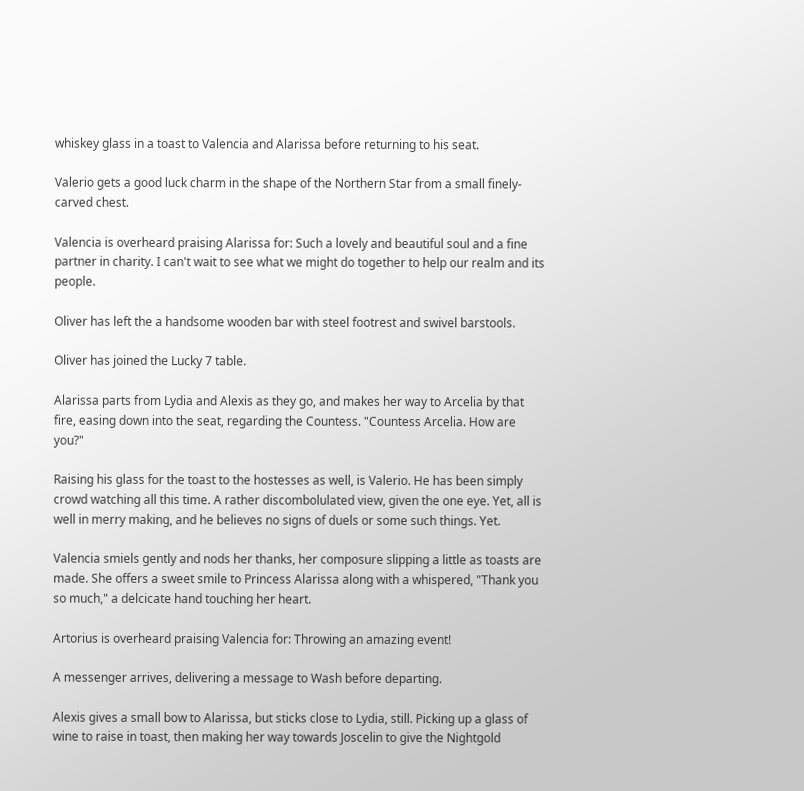whiskey glass in a toast to Valencia and Alarissa before returning to his seat.

Valerio gets a good luck charm in the shape of the Northern Star from a small finely-carved chest.

Valencia is overheard praising Alarissa for: Such a lovely and beautiful soul and a fine partner in charity. I can't wait to see what we might do together to help our realm and its people.

Oliver has left the a handsome wooden bar with steel footrest and swivel barstools.

Oliver has joined the Lucky 7 table.

Alarissa parts from Lydia and Alexis as they go, and makes her way to Arcelia by that fire, easing down into the seat, regarding the Countess. "Countess Arcelia. How are you?"

Raising his glass for the toast to the hostesses as well, is Valerio. He has been simply crowd watching all this time. A rather discombolulated view, given the one eye. Yet, all is well in merry making, and he believes no signs of duels or some such things. Yet.

Valencia smiels gently and nods her thanks, her composure slipping a little as toasts are made. She offers a sweet smile to Princess Alarissa along with a whispered, "Thank you so much," a delcicate hand touching her heart.

Artorius is overheard praising Valencia for: Throwing an amazing event!

A messenger arrives, delivering a message to Wash before departing.

Alexis gives a small bow to Alarissa, but sticks close to Lydia, still. Picking up a glass of wine to raise in toast, then making her way towards Joscelin to give the Nightgold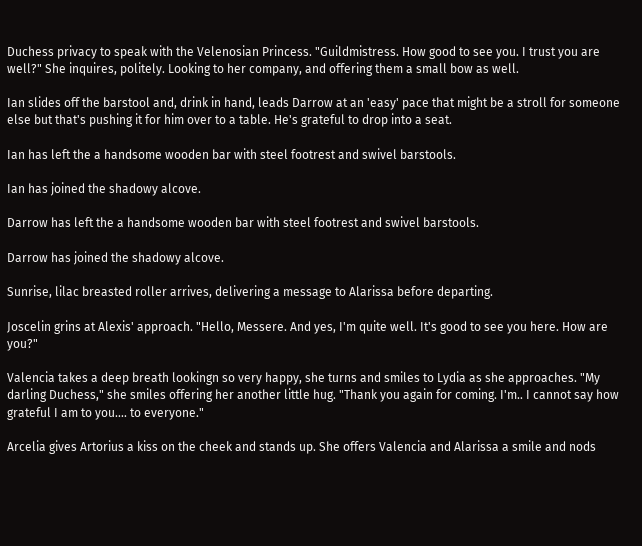Duchess privacy to speak with the Velenosian Princess. "Guildmistress. How good to see you. I trust you are well?" She inquires, politely. Looking to her company, and offering them a small bow as well.

Ian slides off the barstool and, drink in hand, leads Darrow at an 'easy' pace that might be a stroll for someone else but that's pushing it for him over to a table. He's grateful to drop into a seat.

Ian has left the a handsome wooden bar with steel footrest and swivel barstools.

Ian has joined the shadowy alcove.

Darrow has left the a handsome wooden bar with steel footrest and swivel barstools.

Darrow has joined the shadowy alcove.

Sunrise, lilac breasted roller arrives, delivering a message to Alarissa before departing.

Joscelin grins at Alexis' approach. "Hello, Messere. And yes, I'm quite well. It's good to see you here. How are you?"

Valencia takes a deep breath lookingn so very happy, she turns and smiles to Lydia as she approaches. "My darling Duchess," she smiles offering her another little hug. "Thank you again for coming. I'm.. I cannot say how grateful I am to you.... to everyone."

Arcelia gives Artorius a kiss on the cheek and stands up. She offers Valencia and Alarissa a smile and nods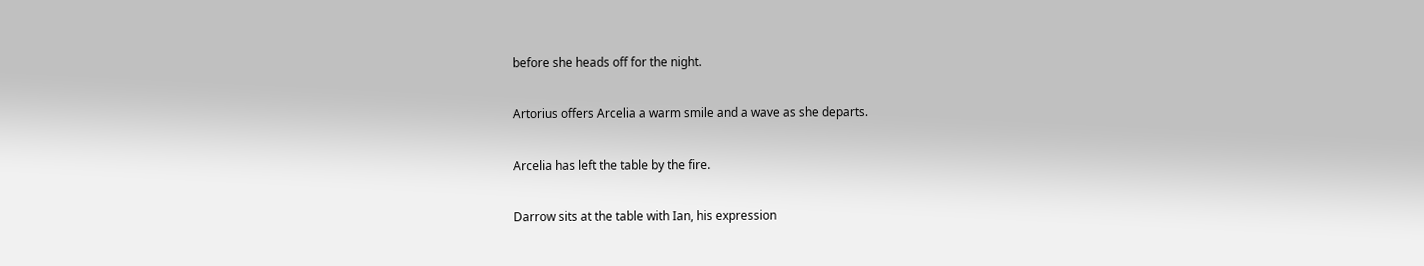before she heads off for the night.

Artorius offers Arcelia a warm smile and a wave as she departs.

Arcelia has left the table by the fire.

Darrow sits at the table with Ian, his expression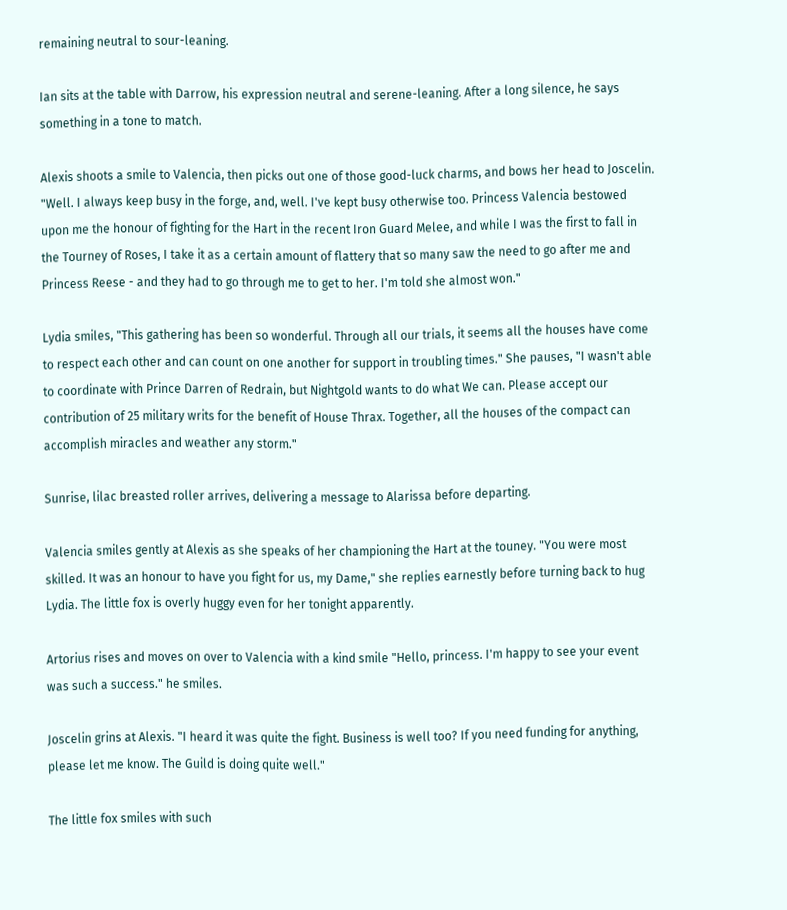remaining neutral to sour-leaning.

Ian sits at the table with Darrow, his expression neutral and serene-leaning. After a long silence, he says something in a tone to match.

Alexis shoots a smile to Valencia, then picks out one of those good-luck charms, and bows her head to Joscelin. "Well. I always keep busy in the forge, and, well. I've kept busy otherwise too. Princess Valencia bestowed upon me the honour of fighting for the Hart in the recent Iron Guard Melee, and while I was the first to fall in the Tourney of Roses, I take it as a certain amount of flattery that so many saw the need to go after me and Princess Reese - and they had to go through me to get to her. I'm told she almost won."

Lydia smiles, "This gathering has been so wonderful. Through all our trials, it seems all the houses have come to respect each other and can count on one another for support in troubling times." She pauses, "I wasn't able to coordinate with Prince Darren of Redrain, but Nightgold wants to do what We can. Please accept our contribution of 25 military writs for the benefit of House Thrax. Together, all the houses of the compact can accomplish miracles and weather any storm."

Sunrise, lilac breasted roller arrives, delivering a message to Alarissa before departing.

Valencia smiles gently at Alexis as she speaks of her championing the Hart at the touney. "You were most skilled. It was an honour to have you fight for us, my Dame," she replies earnestly before turning back to hug Lydia. The little fox is overly huggy even for her tonight apparently.

Artorius rises and moves on over to Valencia with a kind smile "Hello, princess. I'm happy to see your event was such a success." he smiles.

Joscelin grins at Alexis. "I heard it was quite the fight. Business is well too? If you need funding for anything, please let me know. The Guild is doing quite well."

The little fox smiles with such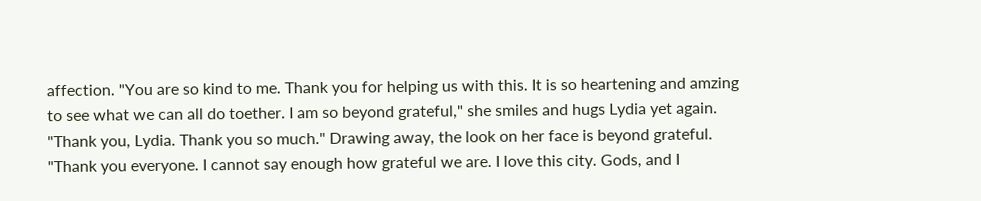affection. "You are so kind to me. Thank you for helping us with this. It is so heartening and amzing to see what we can all do toether. I am so beyond grateful," she smiles and hugs Lydia yet again. "Thank you, Lydia. Thank you so much." Drawing away, the look on her face is beyond grateful. "Thank you everyone. I cannot say enough how grateful we are. I love this city. Gods, and I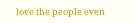love the people even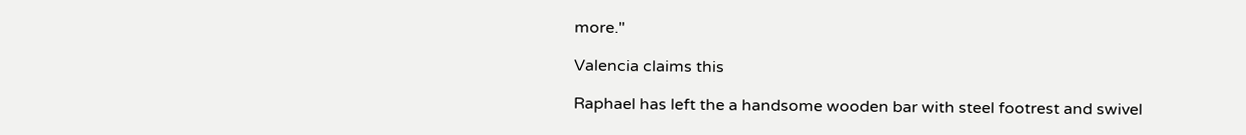more."

Valencia claims this

Raphael has left the a handsome wooden bar with steel footrest and swivel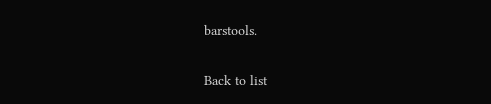barstools.

Back to list